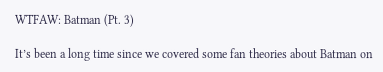WTFAW: Batman (Pt. 3)

It’s been a long time since we covered some fan theories about Batman on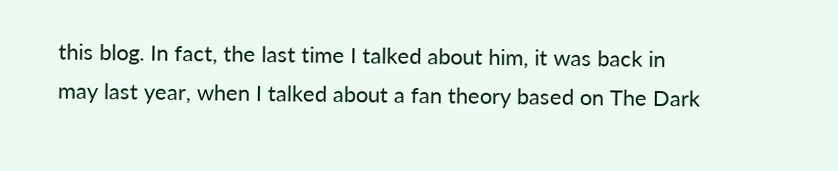this blog. In fact, the last time I talked about him, it was back in may last year, when I talked about a fan theory based on The Dark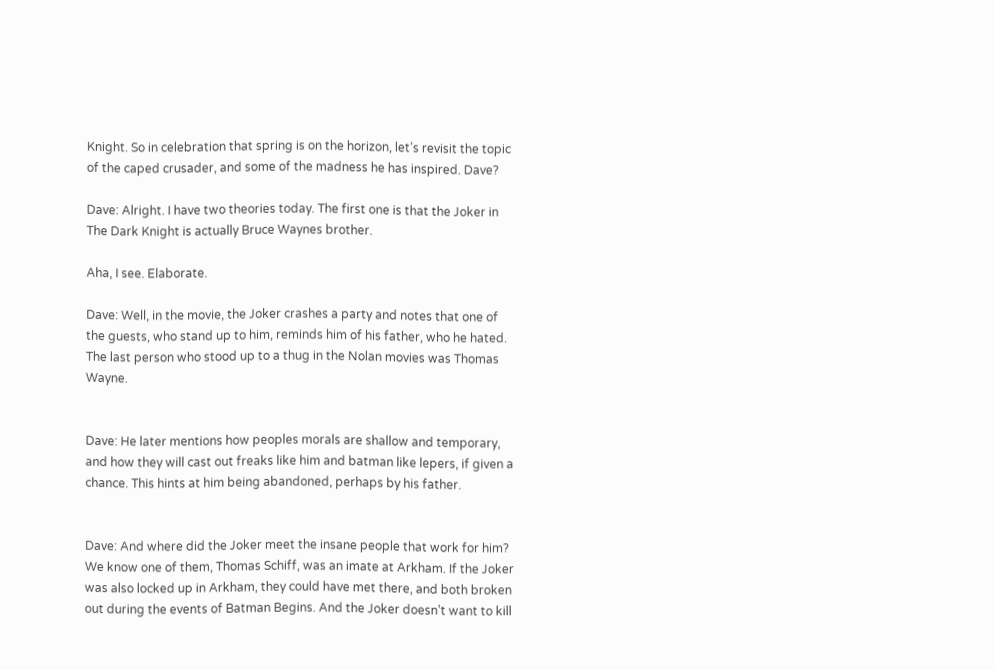Knight. So in celebration that spring is on the horizon, let’s revisit the topic of the caped crusader, and some of the madness he has inspired. Dave?

Dave: Alright. I have two theories today. The first one is that the Joker in The Dark Knight is actually Bruce Waynes brother.

Aha, I see. Elaborate.

Dave: Well, in the movie, the Joker crashes a party and notes that one of the guests, who stand up to him, reminds him of his father, who he hated. The last person who stood up to a thug in the Nolan movies was Thomas Wayne.


Dave: He later mentions how peoples morals are shallow and temporary, and how they will cast out freaks like him and batman like lepers, if given a chance. This hints at him being abandoned, perhaps by his father.


Dave: And where did the Joker meet the insane people that work for him? We know one of them, Thomas Schiff, was an imate at Arkham. If the Joker was also locked up in Arkham, they could have met there, and both broken out during the events of Batman Begins. And the Joker doesn’t want to kill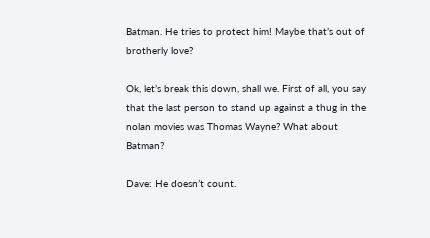Batman. He tries to protect him! Maybe that’s out of brotherly love?

Ok, let’s break this down, shall we. First of all, you say that the last person to stand up against a thug in the nolan movies was Thomas Wayne? What about Batman?

Dave: He doesn’t count.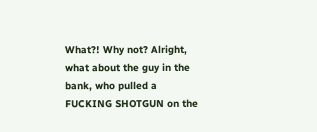What?! Why not? Alright, what about the guy in the bank, who pulled a FUCKING SHOTGUN on the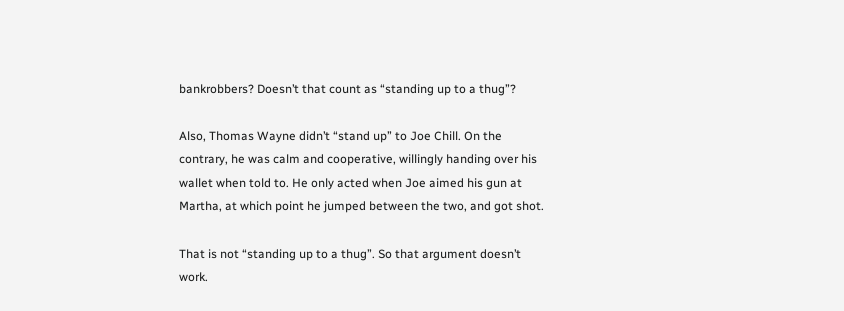bankrobbers? Doesn’t that count as “standing up to a thug”?

Also, Thomas Wayne didn’t “stand up” to Joe Chill. On the contrary, he was calm and cooperative, willingly handing over his wallet when told to. He only acted when Joe aimed his gun at Martha, at which point he jumped between the two, and got shot.

That is not “standing up to a thug”. So that argument doesn’t work.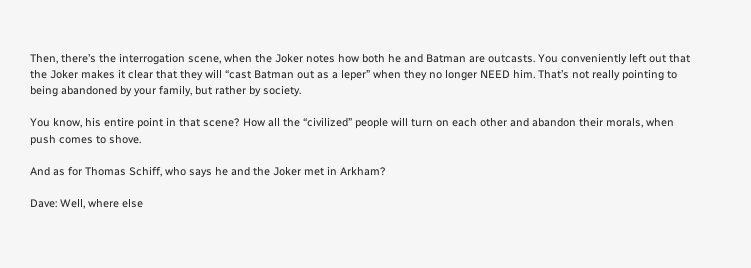Then, there’s the interrogation scene, when the Joker notes how both he and Batman are outcasts. You conveniently left out that the Joker makes it clear that they will “cast Batman out as a leper” when they no longer NEED him. That’s not really pointing to being abandoned by your family, but rather by society.

You know, his entire point in that scene? How all the “civilized” people will turn on each other and abandon their morals, when push comes to shove.

And as for Thomas Schiff, who says he and the Joker met in Arkham?

Dave: Well, where else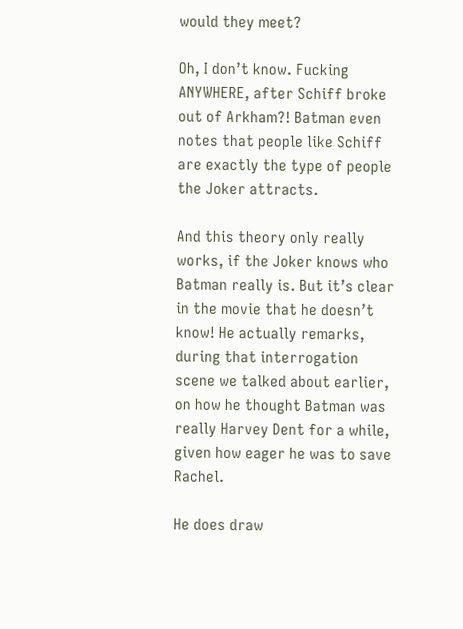would they meet?

Oh, I don’t know. Fucking ANYWHERE, after Schiff broke out of Arkham?! Batman even notes that people like Schiff are exactly the type of people the Joker attracts.

And this theory only really works, if the Joker knows who Batman really is. But it’s clear in the movie that he doesn’t know! He actually remarks, during that interrogation scene we talked about earlier, on how he thought Batman was really Harvey Dent for a while, given how eager he was to save Rachel.

He does draw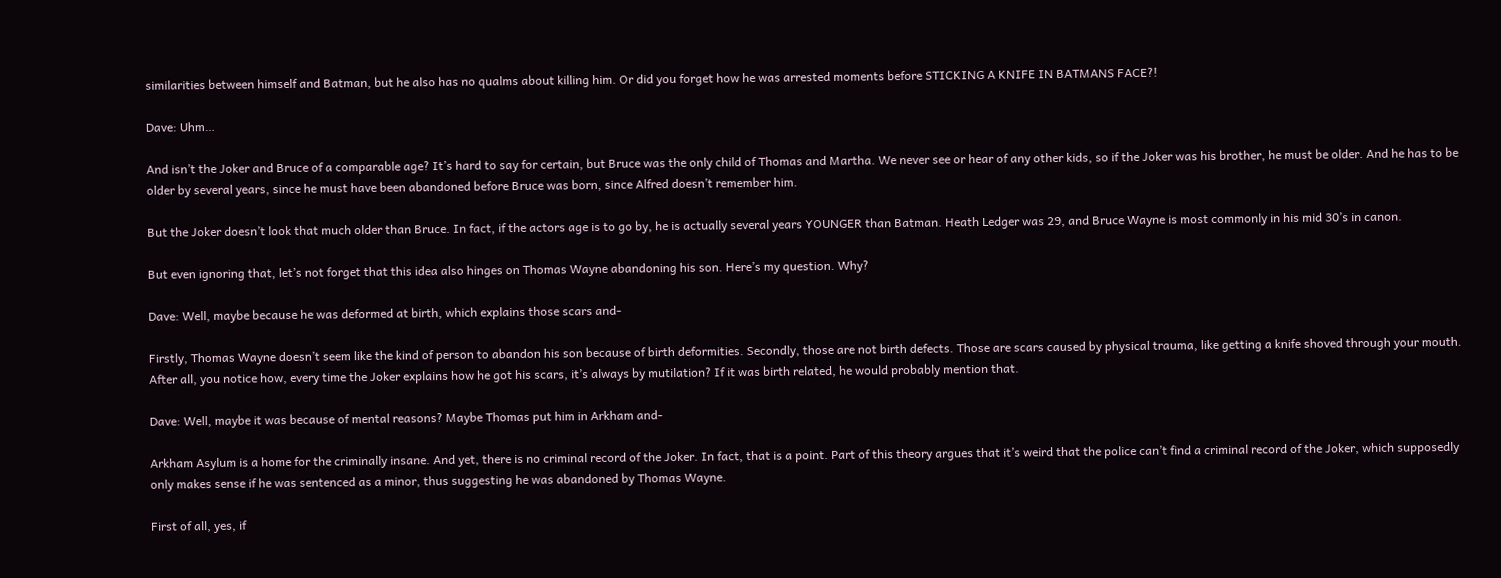similarities between himself and Batman, but he also has no qualms about killing him. Or did you forget how he was arrested moments before STICKING A KNIFE IN BATMANS FACE?!

Dave: Uhm…

And isn’t the Joker and Bruce of a comparable age? It’s hard to say for certain, but Bruce was the only child of Thomas and Martha. We never see or hear of any other kids, so if the Joker was his brother, he must be older. And he has to be older by several years, since he must have been abandoned before Bruce was born, since Alfred doesn’t remember him.

But the Joker doesn’t look that much older than Bruce. In fact, if the actors age is to go by, he is actually several years YOUNGER than Batman. Heath Ledger was 29, and Bruce Wayne is most commonly in his mid 30’s in canon.

But even ignoring that, let’s not forget that this idea also hinges on Thomas Wayne abandoning his son. Here’s my question. Why?

Dave: Well, maybe because he was deformed at birth, which explains those scars and-

Firstly, Thomas Wayne doesn’t seem like the kind of person to abandon his son because of birth deformities. Secondly, those are not birth defects. Those are scars caused by physical trauma, like getting a knife shoved through your mouth. After all, you notice how, every time the Joker explains how he got his scars, it’s always by mutilation? If it was birth related, he would probably mention that.

Dave: Well, maybe it was because of mental reasons? Maybe Thomas put him in Arkham and-

Arkham Asylum is a home for the criminally insane. And yet, there is no criminal record of the Joker. In fact, that is a point. Part of this theory argues that it’s weird that the police can’t find a criminal record of the Joker, which supposedly only makes sense if he was sentenced as a minor, thus suggesting he was abandoned by Thomas Wayne.

First of all, yes, if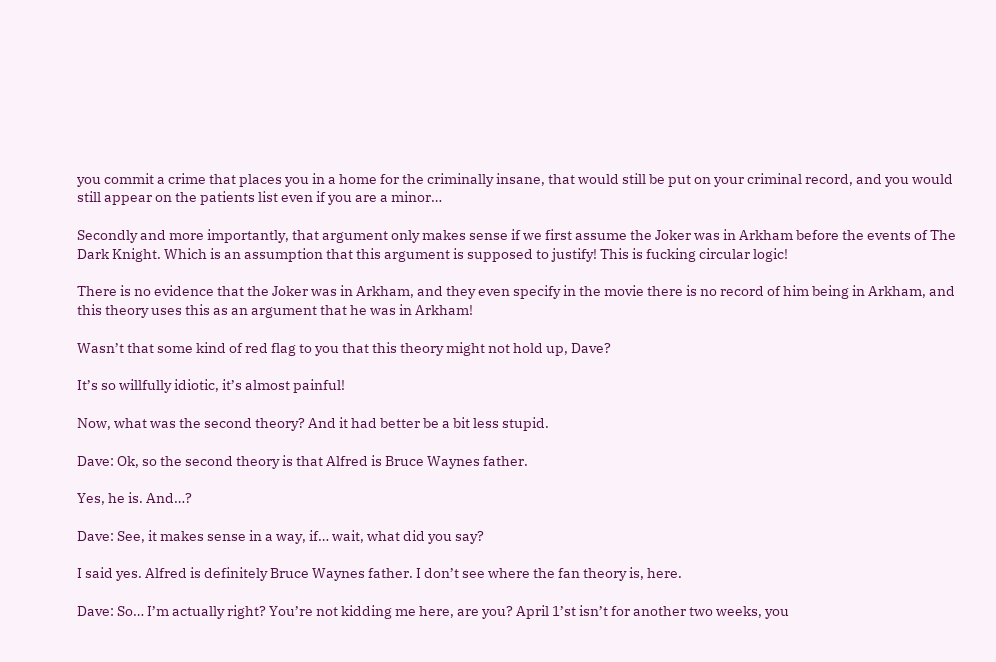you commit a crime that places you in a home for the criminally insane, that would still be put on your criminal record, and you would still appear on the patients list even if you are a minor…

Secondly and more importantly, that argument only makes sense if we first assume the Joker was in Arkham before the events of The Dark Knight. Which is an assumption that this argument is supposed to justify! This is fucking circular logic!

There is no evidence that the Joker was in Arkham, and they even specify in the movie there is no record of him being in Arkham, and this theory uses this as an argument that he was in Arkham!

Wasn’t that some kind of red flag to you that this theory might not hold up, Dave?

It’s so willfully idiotic, it’s almost painful!

Now, what was the second theory? And it had better be a bit less stupid.

Dave: Ok, so the second theory is that Alfred is Bruce Waynes father.

Yes, he is. And…?

Dave: See, it makes sense in a way, if… wait, what did you say?

I said yes. Alfred is definitely Bruce Waynes father. I don’t see where the fan theory is, here.

Dave: So… I’m actually right? You’re not kidding me here, are you? April 1’st isn’t for another two weeks, you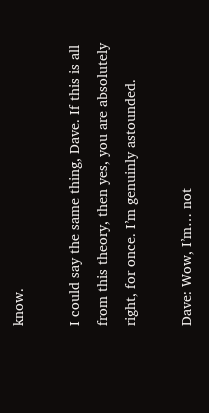know.

I could say the same thing, Dave. If this is all from this theory, then yes, you are absolutely right, for once. I’m genuinly astounded.

Dave: Wow, I’m… not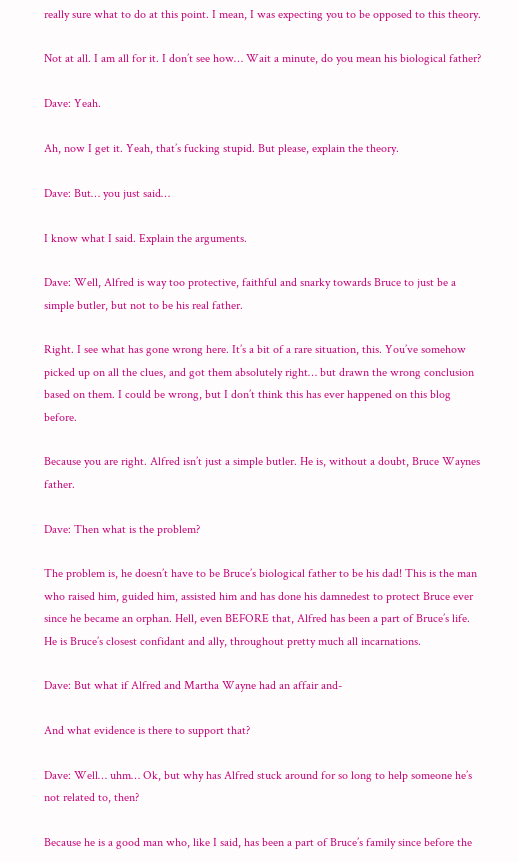really sure what to do at this point. I mean, I was expecting you to be opposed to this theory.

Not at all. I am all for it. I don’t see how… Wait a minute, do you mean his biological father?

Dave: Yeah.

Ah, now I get it. Yeah, that’s fucking stupid. But please, explain the theory.

Dave: But… you just said…

I know what I said. Explain the arguments.

Dave: Well, Alfred is way too protective, faithful and snarky towards Bruce to just be a simple butler, but not to be his real father.

Right. I see what has gone wrong here. It’s a bit of a rare situation, this. You’ve somehow picked up on all the clues, and got them absolutely right… but drawn the wrong conclusion based on them. I could be wrong, but I don’t think this has ever happened on this blog before.

Because you are right. Alfred isn’t just a simple butler. He is, without a doubt, Bruce Waynes father.

Dave: Then what is the problem?

The problem is, he doesn’t have to be Bruce’s biological father to be his dad! This is the man who raised him, guided him, assisted him and has done his damnedest to protect Bruce ever since he became an orphan. Hell, even BEFORE that, Alfred has been a part of Bruce’s life. He is Bruce’s closest confidant and ally, throughout pretty much all incarnations.

Dave: But what if Alfred and Martha Wayne had an affair and-

And what evidence is there to support that?

Dave: Well… uhm… Ok, but why has Alfred stuck around for so long to help someone he’s not related to, then?

Because he is a good man who, like I said, has been a part of Bruce’s family since before the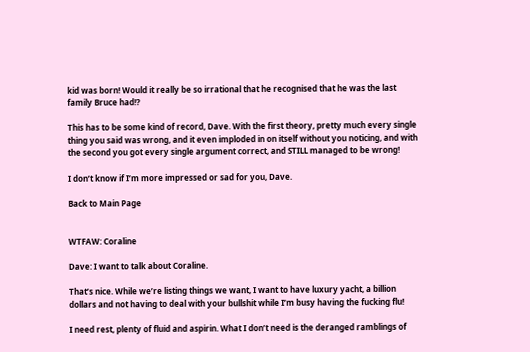kid was born! Would it really be so irrational that he recognised that he was the last family Bruce had!?

This has to be some kind of record, Dave. With the first theory, pretty much every single thing you said was wrong, and it even imploded in on itself without you noticing, and with the second you got every single argument correct, and STILL managed to be wrong!

I don’t know if I’m more impressed or sad for you, Dave.

Back to Main Page


WTFAW: Coraline

Dave: I want to talk about Coraline.

That’s nice. While we’re listing things we want, I want to have luxury yacht, a billion dollars and not having to deal with your bullshit while I’m busy having the fucking flu!

I need rest, plenty of fluid and aspirin. What I don’t need is the deranged ramblings of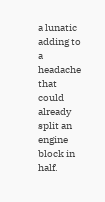a lunatic adding to a headache that could already split an engine block in half.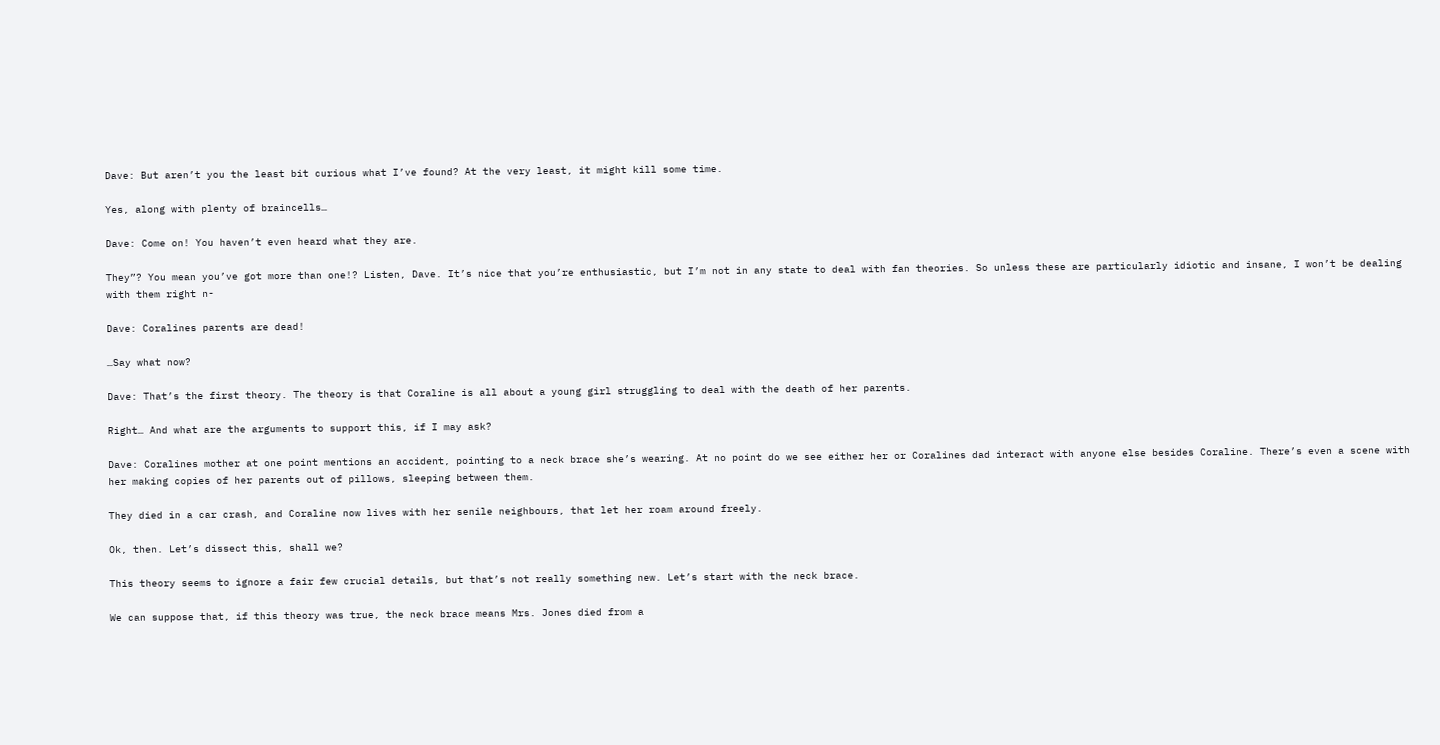Dave: But aren’t you the least bit curious what I’ve found? At the very least, it might kill some time.

Yes, along with plenty of braincells…

Dave: Come on! You haven’t even heard what they are.

They”? You mean you’ve got more than one!? Listen, Dave. It’s nice that you’re enthusiastic, but I’m not in any state to deal with fan theories. So unless these are particularly idiotic and insane, I won’t be dealing with them right n-

Dave: Coralines parents are dead!

…Say what now?

Dave: That’s the first theory. The theory is that Coraline is all about a young girl struggling to deal with the death of her parents.

Right… And what are the arguments to support this, if I may ask?

Dave: Coralines mother at one point mentions an accident, pointing to a neck brace she’s wearing. At no point do we see either her or Coralines dad interact with anyone else besides Coraline. There’s even a scene with her making copies of her parents out of pillows, sleeping between them.

They died in a car crash, and Coraline now lives with her senile neighbours, that let her roam around freely.

Ok, then. Let’s dissect this, shall we?

This theory seems to ignore a fair few crucial details, but that’s not really something new. Let’s start with the neck brace.

We can suppose that, if this theory was true, the neck brace means Mrs. Jones died from a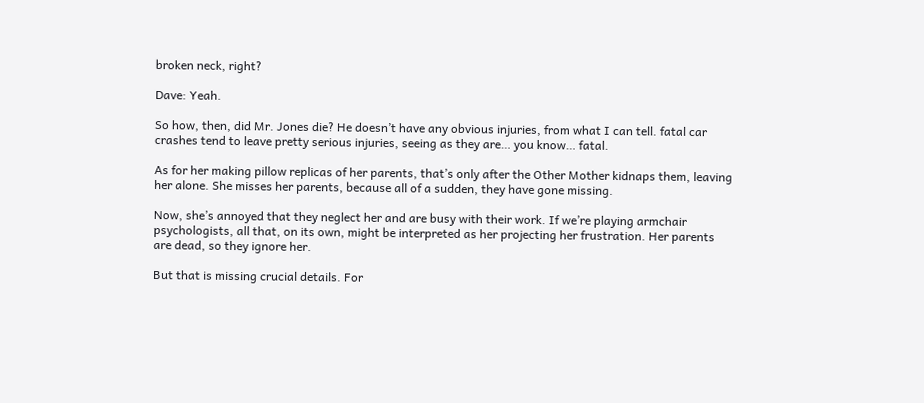broken neck, right?

Dave: Yeah.

So how, then, did Mr. Jones die? He doesn’t have any obvious injuries, from what I can tell. fatal car crashes tend to leave pretty serious injuries, seeing as they are… you know… fatal.

As for her making pillow replicas of her parents, that’s only after the Other Mother kidnaps them, leaving her alone. She misses her parents, because all of a sudden, they have gone missing.

Now, she’s annoyed that they neglect her and are busy with their work. If we’re playing armchair psychologists, all that, on its own, might be interpreted as her projecting her frustration. Her parents are dead, so they ignore her.

But that is missing crucial details. For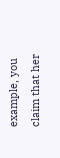example, you claim that her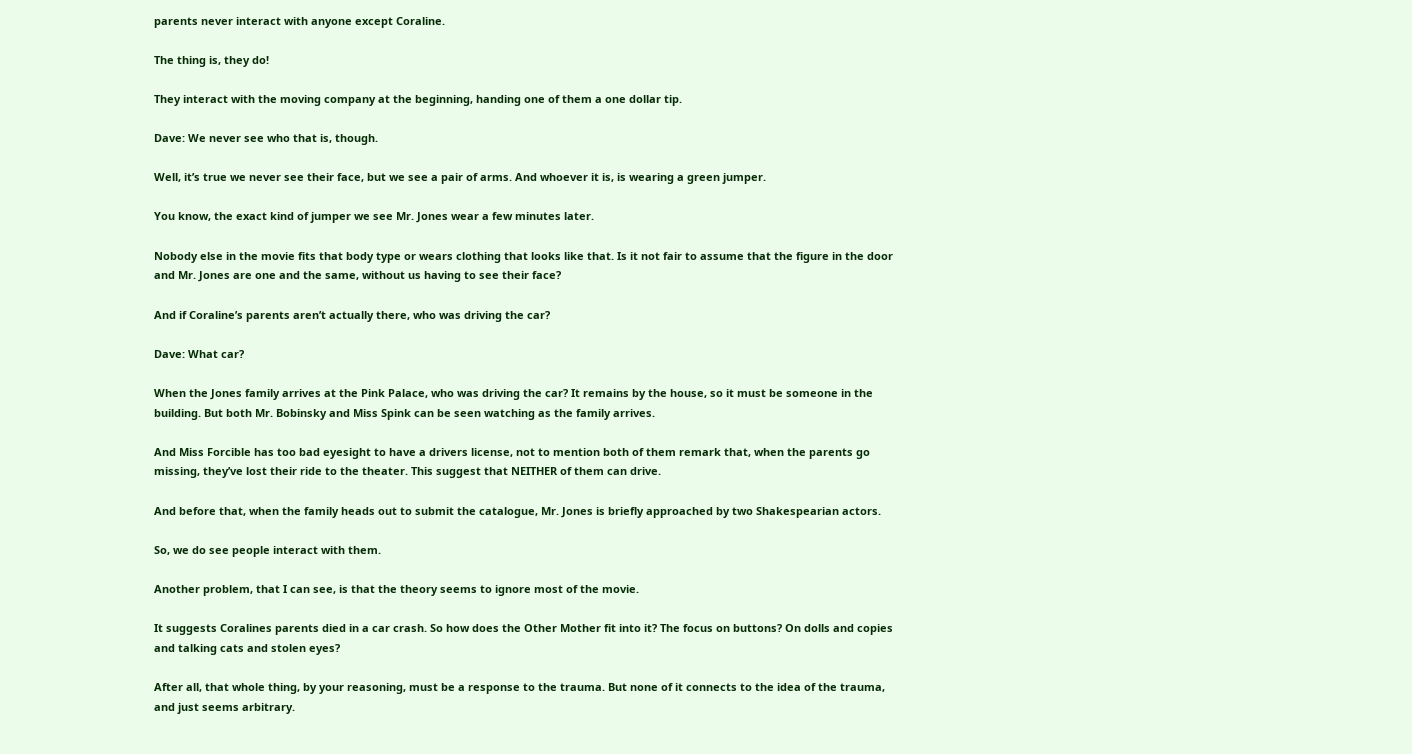parents never interact with anyone except Coraline.

The thing is, they do!

They interact with the moving company at the beginning, handing one of them a one dollar tip.

Dave: We never see who that is, though.

Well, it’s true we never see their face, but we see a pair of arms. And whoever it is, is wearing a green jumper.

You know, the exact kind of jumper we see Mr. Jones wear a few minutes later.

Nobody else in the movie fits that body type or wears clothing that looks like that. Is it not fair to assume that the figure in the door and Mr. Jones are one and the same, without us having to see their face?

And if Coraline’s parents aren’t actually there, who was driving the car?

Dave: What car?

When the Jones family arrives at the Pink Palace, who was driving the car? It remains by the house, so it must be someone in the building. But both Mr. Bobinsky and Miss Spink can be seen watching as the family arrives.

And Miss Forcible has too bad eyesight to have a drivers license, not to mention both of them remark that, when the parents go missing, they’ve lost their ride to the theater. This suggest that NEITHER of them can drive.

And before that, when the family heads out to submit the catalogue, Mr. Jones is briefly approached by two Shakespearian actors.

So, we do see people interact with them.

Another problem, that I can see, is that the theory seems to ignore most of the movie.

It suggests Coralines parents died in a car crash. So how does the Other Mother fit into it? The focus on buttons? On dolls and copies and talking cats and stolen eyes?

After all, that whole thing, by your reasoning, must be a response to the trauma. But none of it connects to the idea of the trauma, and just seems arbitrary.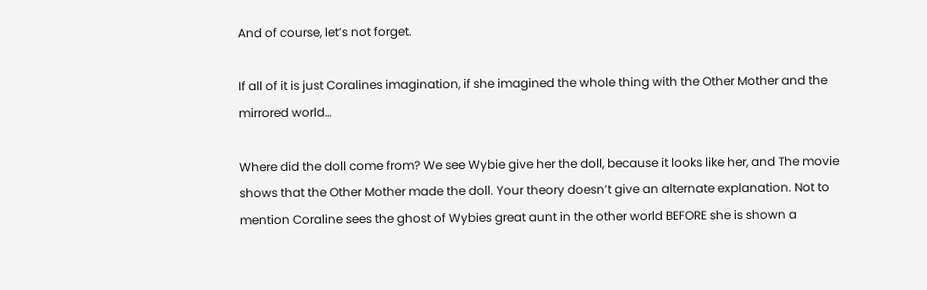And of course, let’s not forget.

If all of it is just Coralines imagination, if she imagined the whole thing with the Other Mother and the mirrored world…

Where did the doll come from? We see Wybie give her the doll, because it looks like her, and The movie shows that the Other Mother made the doll. Your theory doesn’t give an alternate explanation. Not to mention Coraline sees the ghost of Wybies great aunt in the other world BEFORE she is shown a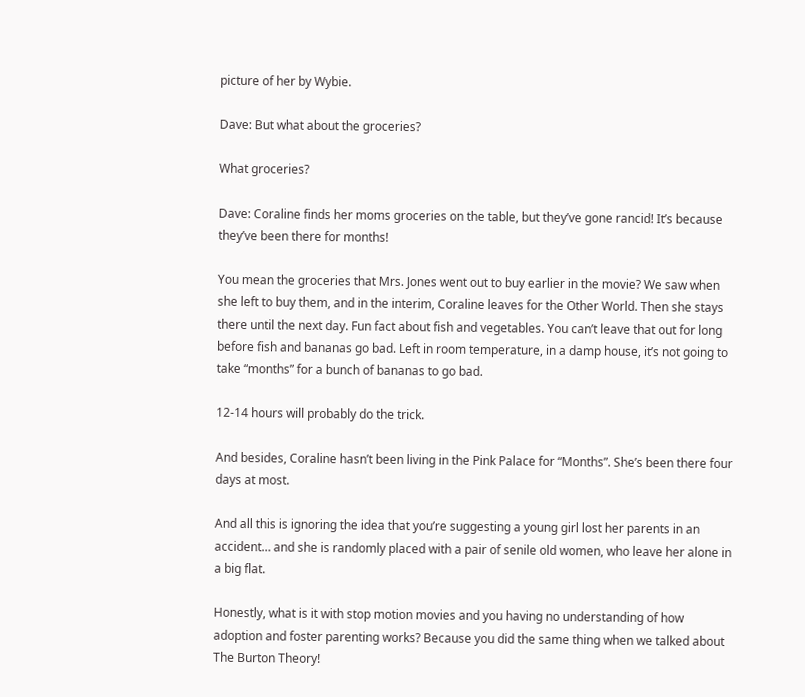picture of her by Wybie.

Dave: But what about the groceries?

What groceries?

Dave: Coraline finds her moms groceries on the table, but they’ve gone rancid! It’s because they’ve been there for months!

You mean the groceries that Mrs. Jones went out to buy earlier in the movie? We saw when she left to buy them, and in the interim, Coraline leaves for the Other World. Then she stays there until the next day. Fun fact about fish and vegetables. You can’t leave that out for long before fish and bananas go bad. Left in room temperature, in a damp house, it’s not going to take “months” for a bunch of bananas to go bad.

12-14 hours will probably do the trick.

And besides, Coraline hasn’t been living in the Pink Palace for “Months”. She’s been there four days at most.

And all this is ignoring the idea that you’re suggesting a young girl lost her parents in an accident… and she is randomly placed with a pair of senile old women, who leave her alone in a big flat.

Honestly, what is it with stop motion movies and you having no understanding of how adoption and foster parenting works? Because you did the same thing when we talked about The Burton Theory!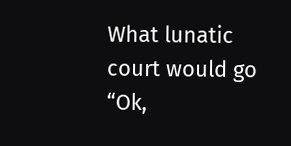What lunatic court would go “Ok,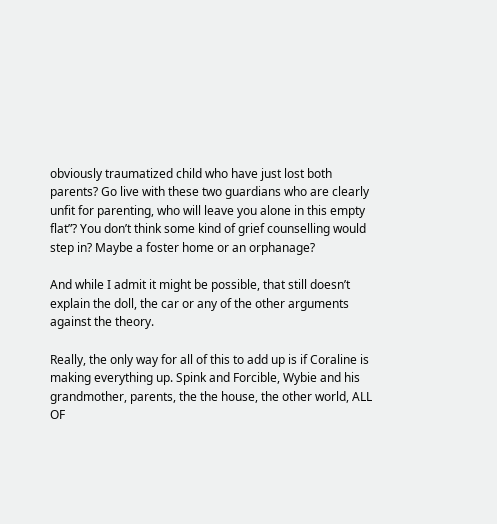obviously traumatized child who have just lost both parents? Go live with these two guardians who are clearly unfit for parenting, who will leave you alone in this empty flat”? You don’t think some kind of grief counselling would step in? Maybe a foster home or an orphanage?

And while I admit it might be possible, that still doesn’t explain the doll, the car or any of the other arguments against the theory.

Really, the only way for all of this to add up is if Coraline is making everything up. Spink and Forcible, Wybie and his grandmother, parents, the the house, the other world, ALL OF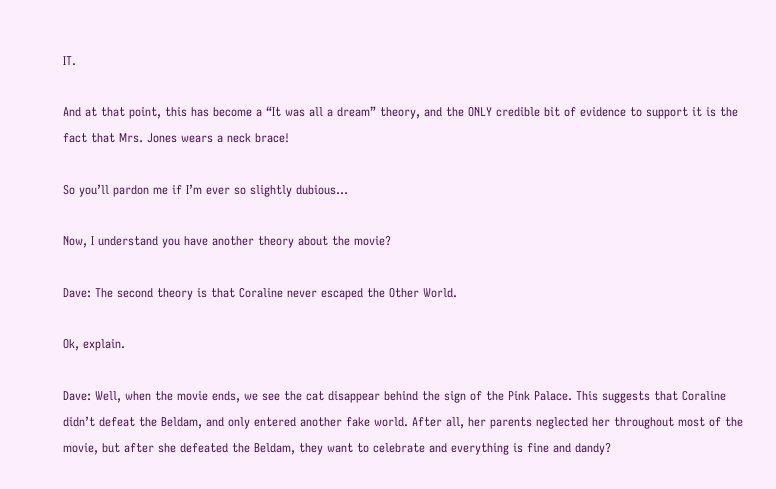IT.

And at that point, this has become a “It was all a dream” theory, and the ONLY credible bit of evidence to support it is the fact that Mrs. Jones wears a neck brace!

So you’ll pardon me if I’m ever so slightly dubious…

Now, I understand you have another theory about the movie?

Dave: The second theory is that Coraline never escaped the Other World.

Ok, explain.

Dave: Well, when the movie ends, we see the cat disappear behind the sign of the Pink Palace. This suggests that Coraline didn’t defeat the Beldam, and only entered another fake world. After all, her parents neglected her throughout most of the movie, but after she defeated the Beldam, they want to celebrate and everything is fine and dandy?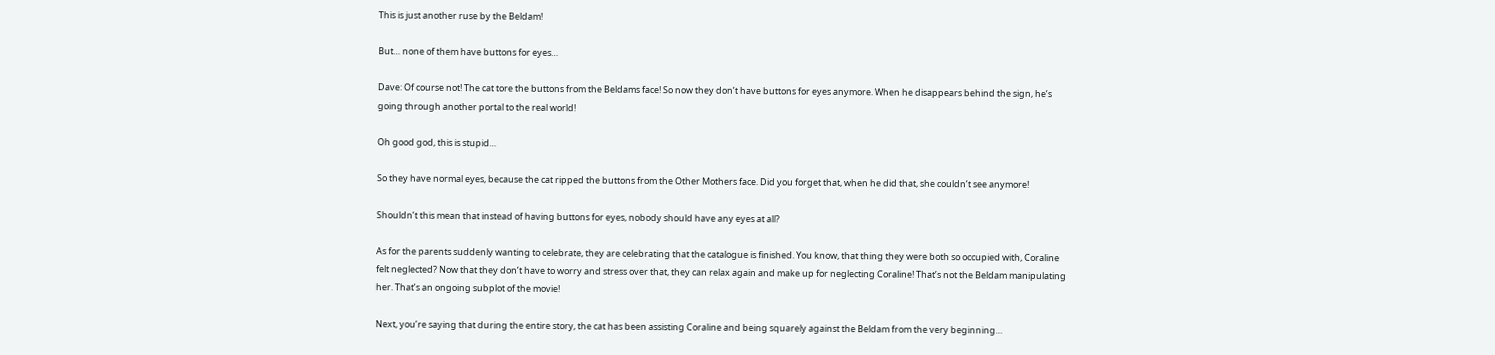This is just another ruse by the Beldam!

But… none of them have buttons for eyes…

Dave: Of course not! The cat tore the buttons from the Beldams face! So now they don’t have buttons for eyes anymore. When he disappears behind the sign, he’s going through another portal to the real world!

Oh good god, this is stupid…

So they have normal eyes, because the cat ripped the buttons from the Other Mothers face. Did you forget that, when he did that, she couldn’t see anymore!

Shouldn’t this mean that instead of having buttons for eyes, nobody should have any eyes at all?

As for the parents suddenly wanting to celebrate, they are celebrating that the catalogue is finished. You know, that thing they were both so occupied with, Coraline felt neglected? Now that they don’t have to worry and stress over that, they can relax again and make up for neglecting Coraline! That’s not the Beldam manipulating her. That’s an ongoing subplot of the movie!

Next, you’re saying that during the entire story, the cat has been assisting Coraline and being squarely against the Beldam from the very beginning…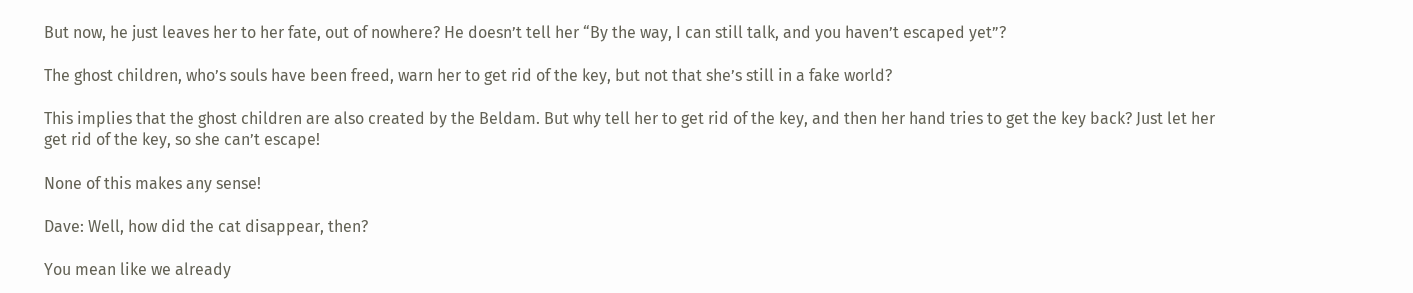But now, he just leaves her to her fate, out of nowhere? He doesn’t tell her “By the way, I can still talk, and you haven’t escaped yet”?

The ghost children, who’s souls have been freed, warn her to get rid of the key, but not that she’s still in a fake world?

This implies that the ghost children are also created by the Beldam. But why tell her to get rid of the key, and then her hand tries to get the key back? Just let her get rid of the key, so she can’t escape!

None of this makes any sense!

Dave: Well, how did the cat disappear, then?

You mean like we already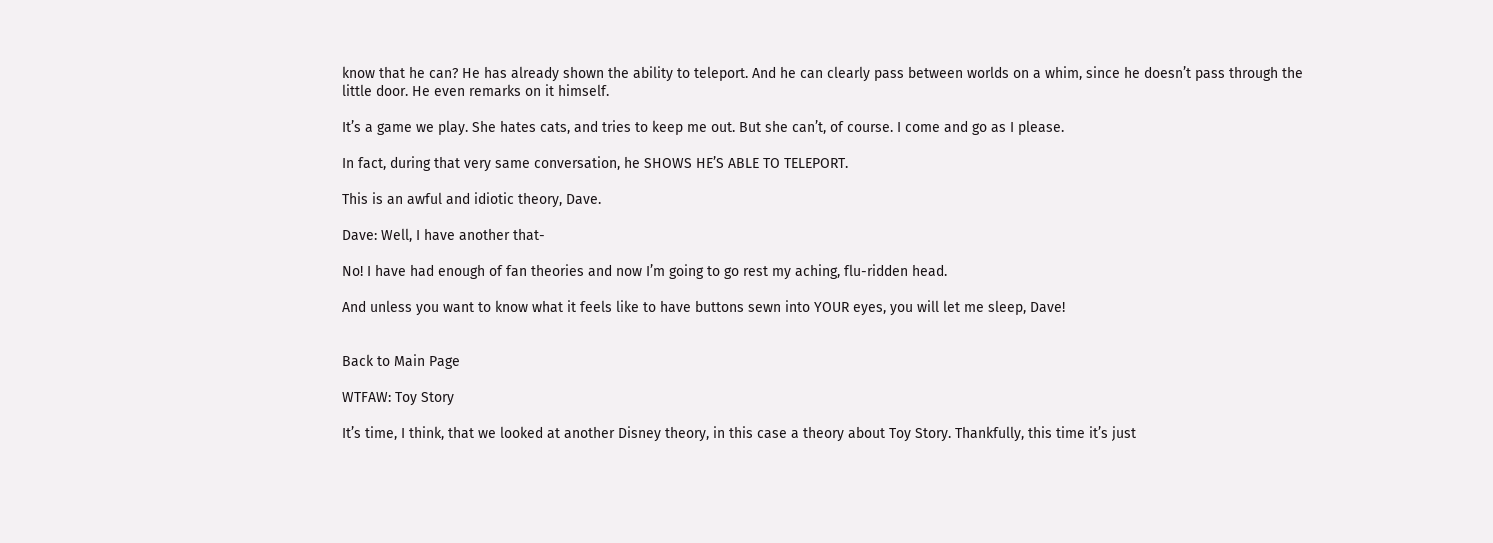know that he can? He has already shown the ability to teleport. And he can clearly pass between worlds on a whim, since he doesn’t pass through the little door. He even remarks on it himself.

It’s a game we play. She hates cats, and tries to keep me out. But she can’t, of course. I come and go as I please.

In fact, during that very same conversation, he SHOWS HE’S ABLE TO TELEPORT.

This is an awful and idiotic theory, Dave.

Dave: Well, I have another that-

No! I have had enough of fan theories and now I’m going to go rest my aching, flu-ridden head.

And unless you want to know what it feels like to have buttons sewn into YOUR eyes, you will let me sleep, Dave!


Back to Main Page

WTFAW: Toy Story

It’s time, I think, that we looked at another Disney theory, in this case a theory about Toy Story. Thankfully, this time it’s just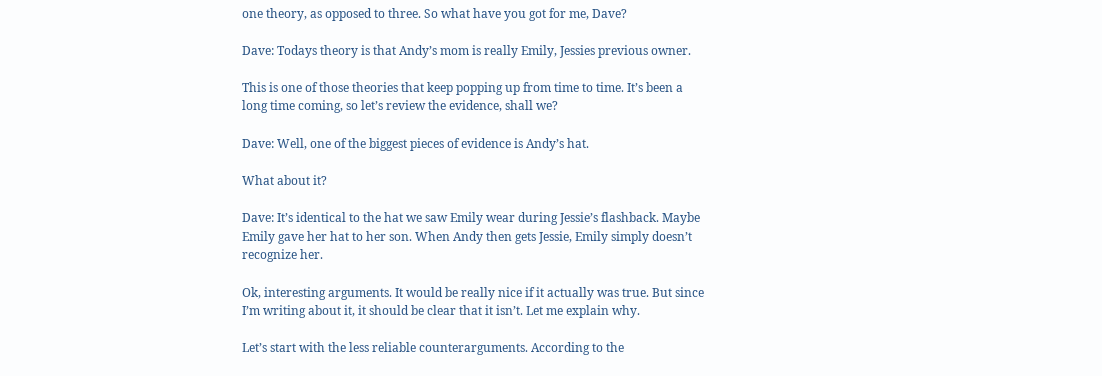one theory, as opposed to three. So what have you got for me, Dave?

Dave: Todays theory is that Andy’s mom is really Emily, Jessies previous owner.

This is one of those theories that keep popping up from time to time. It’s been a long time coming, so let’s review the evidence, shall we?

Dave: Well, one of the biggest pieces of evidence is Andy’s hat.

What about it?

Dave: It’s identical to the hat we saw Emily wear during Jessie’s flashback. Maybe Emily gave her hat to her son. When Andy then gets Jessie, Emily simply doesn’t recognize her.

Ok, interesting arguments. It would be really nice if it actually was true. But since I’m writing about it, it should be clear that it isn’t. Let me explain why.

Let’s start with the less reliable counterarguments. According to the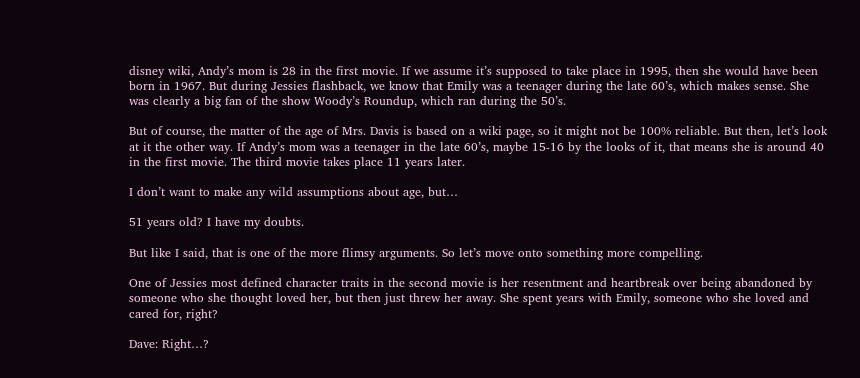disney wiki, Andy’s mom is 28 in the first movie. If we assume it’s supposed to take place in 1995, then she would have been born in 1967. But during Jessies flashback, we know that Emily was a teenager during the late 60’s, which makes sense. She was clearly a big fan of the show Woody’s Roundup, which ran during the 50’s.

But of course, the matter of the age of Mrs. Davis is based on a wiki page, so it might not be 100% reliable. But then, let’s look at it the other way. If Andy’s mom was a teenager in the late 60’s, maybe 15-16 by the looks of it, that means she is around 40 in the first movie. The third movie takes place 11 years later.

I don’t want to make any wild assumptions about age, but…

51 years old? I have my doubts.

But like I said, that is one of the more flimsy arguments. So let’s move onto something more compelling.

One of Jessies most defined character traits in the second movie is her resentment and heartbreak over being abandoned by someone who she thought loved her, but then just threw her away. She spent years with Emily, someone who she loved and cared for, right?

Dave: Right…?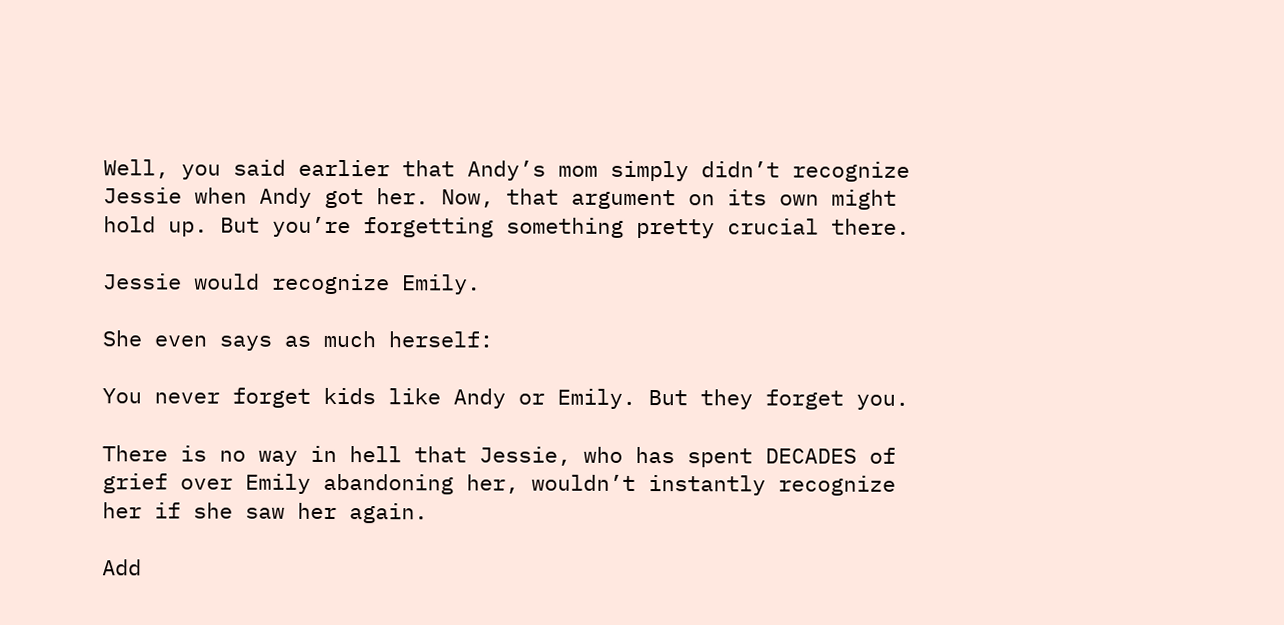Well, you said earlier that Andy’s mom simply didn’t recognize Jessie when Andy got her. Now, that argument on its own might hold up. But you’re forgetting something pretty crucial there.

Jessie would recognize Emily.

She even says as much herself:

You never forget kids like Andy or Emily. But they forget you.

There is no way in hell that Jessie, who has spent DECADES of grief over Emily abandoning her, wouldn’t instantly recognize her if she saw her again.

Add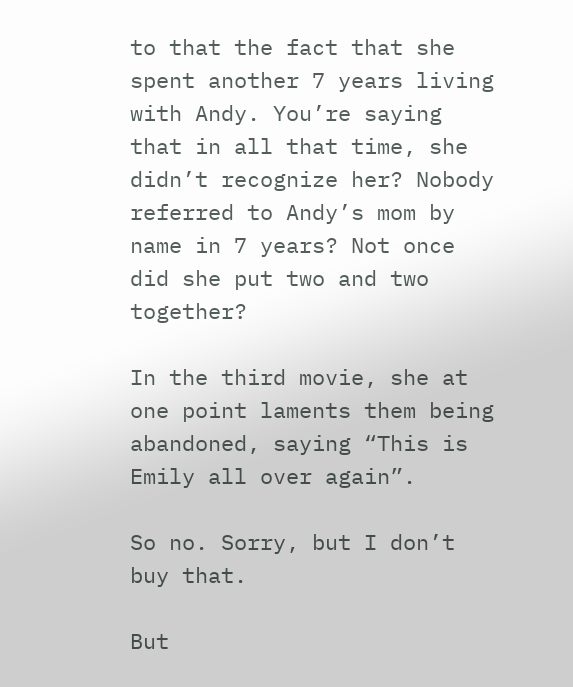to that the fact that she spent another 7 years living with Andy. You’re saying that in all that time, she didn’t recognize her? Nobody referred to Andy’s mom by name in 7 years? Not once did she put two and two together?

In the third movie, she at one point laments them being abandoned, saying “This is Emily all over again”.

So no. Sorry, but I don’t buy that.

But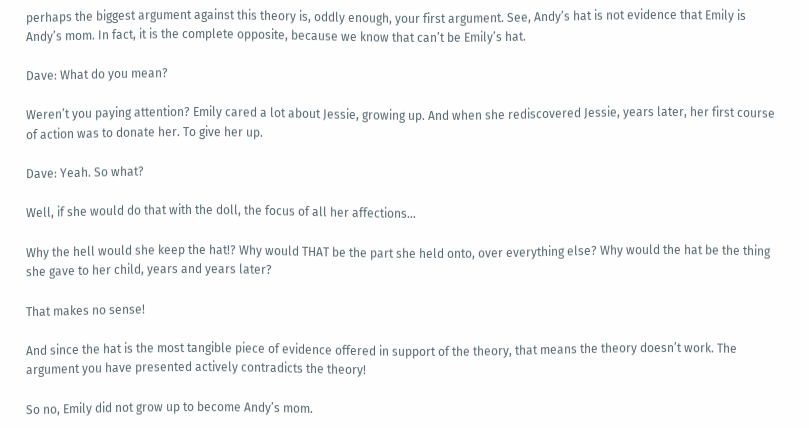perhaps the biggest argument against this theory is, oddly enough, your first argument. See, Andy’s hat is not evidence that Emily is Andy’s mom. In fact, it is the complete opposite, because we know that can’t be Emily’s hat.

Dave: What do you mean?

Weren’t you paying attention? Emily cared a lot about Jessie, growing up. And when she rediscovered Jessie, years later, her first course of action was to donate her. To give her up.

Dave: Yeah. So what?

Well, if she would do that with the doll, the focus of all her affections…

Why the hell would she keep the hat!? Why would THAT be the part she held onto, over everything else? Why would the hat be the thing she gave to her child, years and years later?

That makes no sense!

And since the hat is the most tangible piece of evidence offered in support of the theory, that means the theory doesn’t work. The argument you have presented actively contradicts the theory!

So no, Emily did not grow up to become Andy’s mom.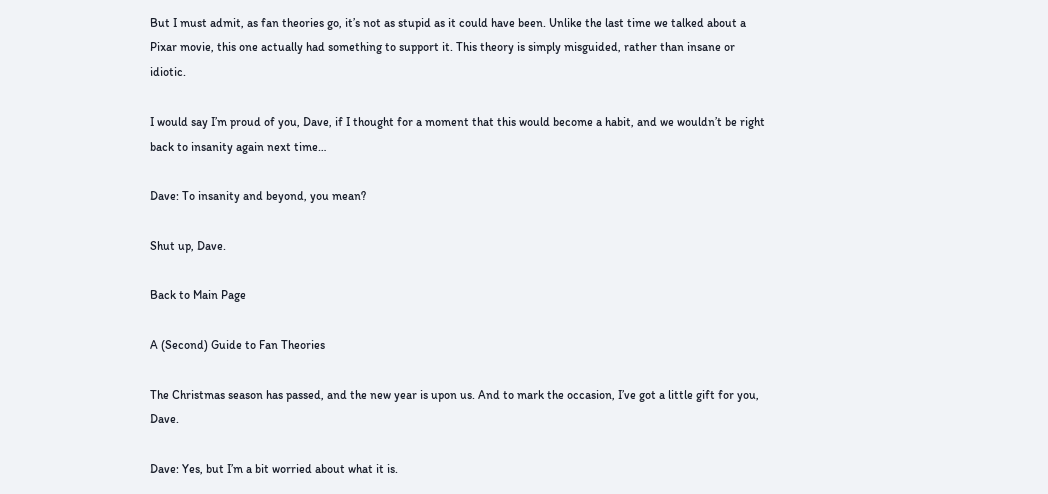But I must admit, as fan theories go, it’s not as stupid as it could have been. Unlike the last time we talked about a Pixar movie, this one actually had something to support it. This theory is simply misguided, rather than insane or idiotic.

I would say I’m proud of you, Dave, if I thought for a moment that this would become a habit, and we wouldn’t be right back to insanity again next time…

Dave: To insanity and beyond, you mean?

Shut up, Dave.

Back to Main Page

A (Second) Guide to Fan Theories

The Christmas season has passed, and the new year is upon us. And to mark the occasion, I’ve got a little gift for you, Dave.

Dave: Yes, but I’m a bit worried about what it is.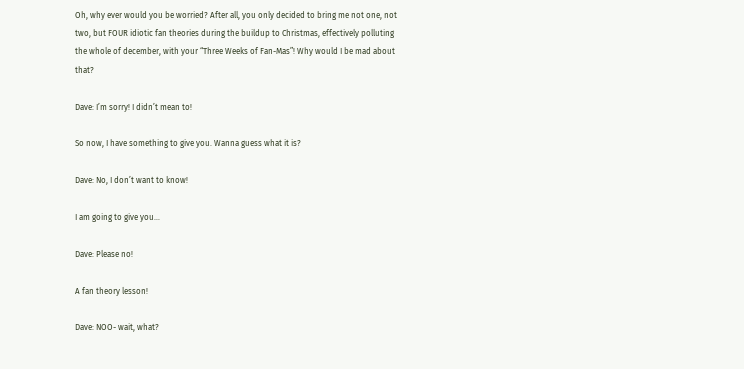Oh, why ever would you be worried? After all, you only decided to bring me not one, not two, but FOUR idiotic fan theories during the buildup to Christmas, effectively polluting the whole of december, with your “Three Weeks of Fan-Mas”! Why would I be mad about that?

Dave: I’m sorry! I didn’t mean to!

So now, I have something to give you. Wanna guess what it is?

Dave: No, I don’t want to know!

I am going to give you…

Dave: Please no!

A fan theory lesson!

Dave: NOO- wait, what?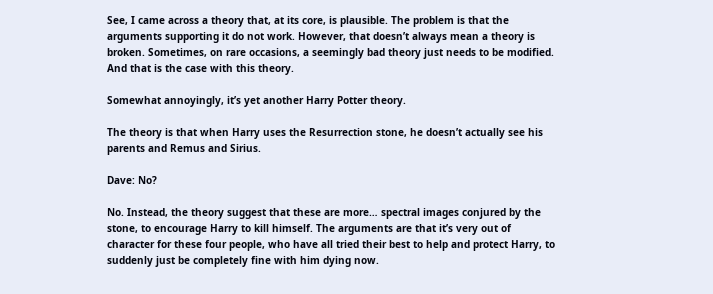See, I came across a theory that, at its core, is plausible. The problem is that the arguments supporting it do not work. However, that doesn’t always mean a theory is broken. Sometimes, on rare occasions, a seemingly bad theory just needs to be modified. And that is the case with this theory.

Somewhat annoyingly, it’s yet another Harry Potter theory.

The theory is that when Harry uses the Resurrection stone, he doesn’t actually see his parents and Remus and Sirius.

Dave: No?

No. Instead, the theory suggest that these are more… spectral images conjured by the stone, to encourage Harry to kill himself. The arguments are that it’s very out of character for these four people, who have all tried their best to help and protect Harry, to suddenly just be completely fine with him dying now.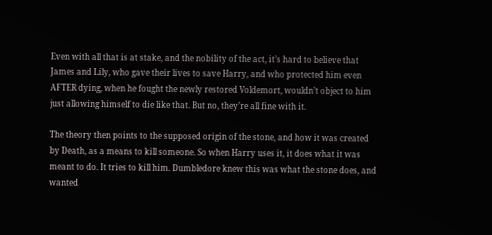Even with all that is at stake, and the nobility of the act, it’s hard to believe that James and Lily, who gave their lives to save Harry, and who protected him even AFTER dying, when he fought the newly restored Voldemort, wouldn’t object to him just allowing himself to die like that. But no, they’re all fine with it.

The theory then points to the supposed origin of the stone, and how it was created by Death, as a means to kill someone. So when Harry uses it, it does what it was meant to do. It tries to kill him. Dumbledore knew this was what the stone does, and wanted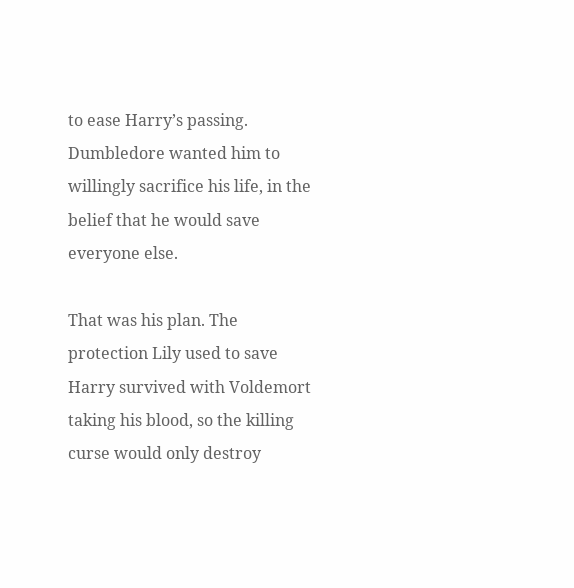to ease Harry’s passing. Dumbledore wanted him to willingly sacrifice his life, in the belief that he would save everyone else.

That was his plan. The protection Lily used to save Harry survived with Voldemort taking his blood, so the killing curse would only destroy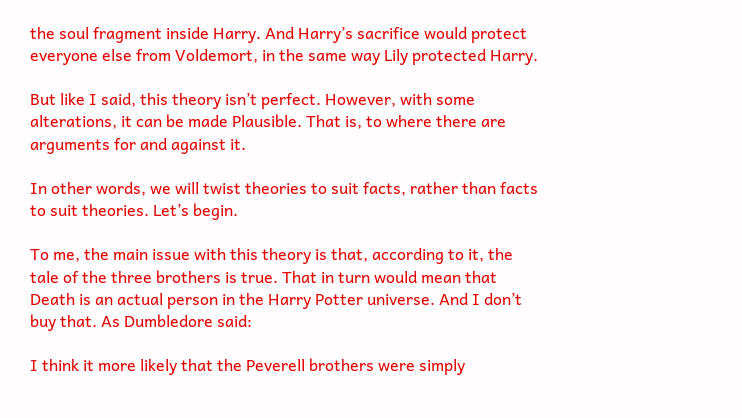the soul fragment inside Harry. And Harry’s sacrifice would protect everyone else from Voldemort, in the same way Lily protected Harry.

But like I said, this theory isn’t perfect. However, with some alterations, it can be made Plausible. That is, to where there are arguments for and against it.

In other words, we will twist theories to suit facts, rather than facts to suit theories. Let’s begin.

To me, the main issue with this theory is that, according to it, the tale of the three brothers is true. That in turn would mean that Death is an actual person in the Harry Potter universe. And I don’t buy that. As Dumbledore said:

I think it more likely that the Peverell brothers were simply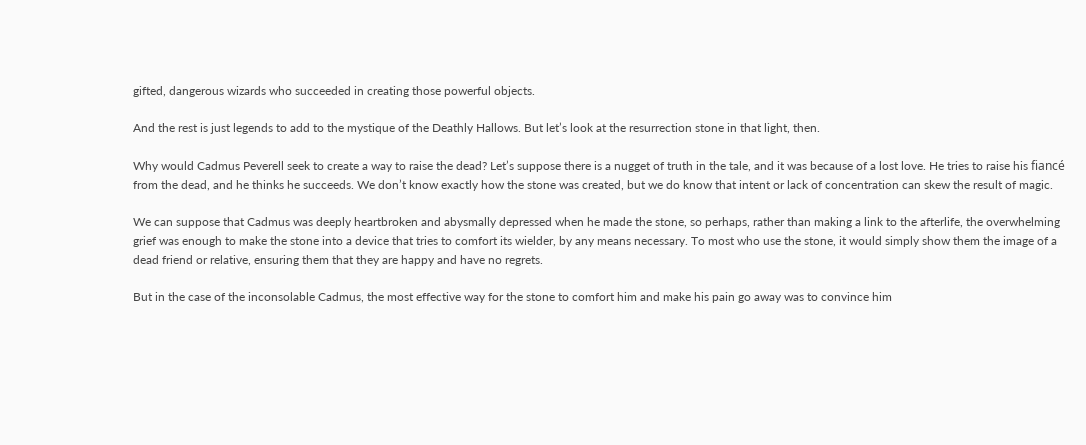gifted, dangerous wizards who succeeded in creating those powerful objects.

And the rest is just legends to add to the mystique of the Deathly Hallows. But let’s look at the resurrection stone in that light, then.

Why would Cadmus Peverell seek to create a way to raise the dead? Let’s suppose there is a nugget of truth in the tale, and it was because of a lost love. He tries to raise his fiancé from the dead, and he thinks he succeeds. We don’t know exactly how the stone was created, but we do know that intent or lack of concentration can skew the result of magic.

We can suppose that Cadmus was deeply heartbroken and abysmally depressed when he made the stone, so perhaps, rather than making a link to the afterlife, the overwhelming grief was enough to make the stone into a device that tries to comfort its wielder, by any means necessary. To most who use the stone, it would simply show them the image of a dead friend or relative, ensuring them that they are happy and have no regrets.

But in the case of the inconsolable Cadmus, the most effective way for the stone to comfort him and make his pain go away was to convince him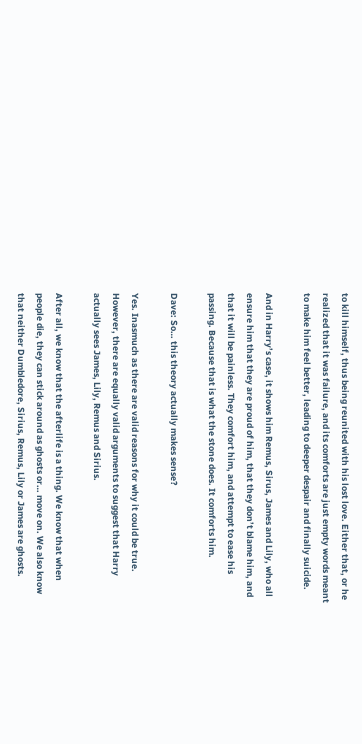to kill himself, thus being reunited with his lost love. Either that, or he realized that it was failure, and its comforts are just empty words meant to make him feel better, leading to deeper despair and finally suicide.

And in Harry’s case, it shows him Remus, Sirus, James and Lily, who all ensure him that they are proud of him, that they don’t blame him, and that it will be painless. They comfort him, and attempt to ease his passing. Because that is what the stone does. It comforts him.

Dave: So… this theory actually makes sense?

Yes. Inasmuch as there are valid reasons for why it could be true. However, there are equally valid arguments to suggest that Harry actually sees James, Lily, Remus and Sirius.

After all, we know that the afterlife is a thing. We know that when people die, they can stick around as ghosts or… move on. We also know that neither Dumbledore, Sirius, Remus, Lily or James are ghosts.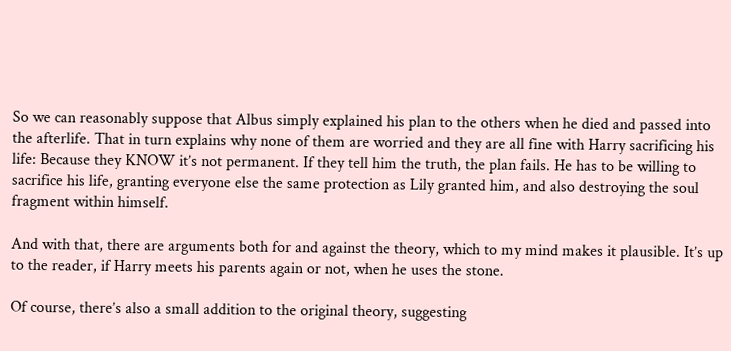So we can reasonably suppose that Albus simply explained his plan to the others when he died and passed into the afterlife. That in turn explains why none of them are worried and they are all fine with Harry sacrificing his life: Because they KNOW it’s not permanent. If they tell him the truth, the plan fails. He has to be willing to sacrifice his life, granting everyone else the same protection as Lily granted him, and also destroying the soul fragment within himself.

And with that, there are arguments both for and against the theory, which to my mind makes it plausible. It’s up to the reader, if Harry meets his parents again or not, when he uses the stone.

Of course, there’s also a small addition to the original theory, suggesting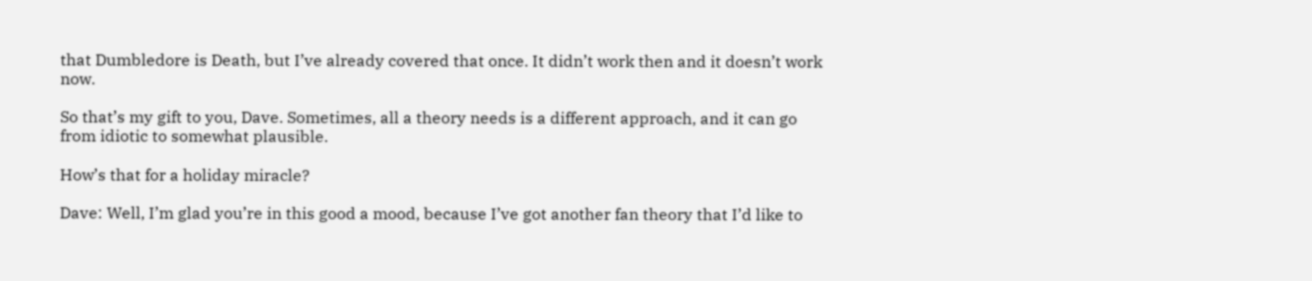that Dumbledore is Death, but I’ve already covered that once. It didn’t work then and it doesn’t work now.

So that’s my gift to you, Dave. Sometimes, all a theory needs is a different approach, and it can go from idiotic to somewhat plausible.

How’s that for a holiday miracle?

Dave: Well, I’m glad you’re in this good a mood, because I’ve got another fan theory that I’d like to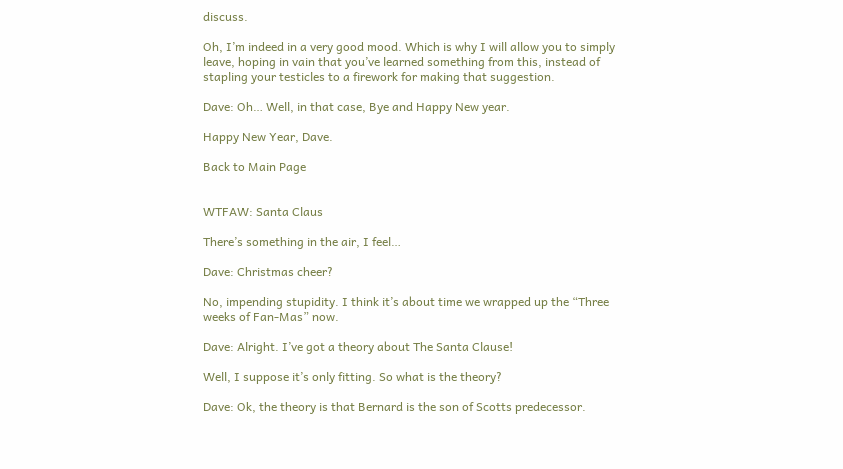discuss.

Oh, I’m indeed in a very good mood. Which is why I will allow you to simply leave, hoping in vain that you’ve learned something from this, instead of stapling your testicles to a firework for making that suggestion.

Dave: Oh… Well, in that case, Bye and Happy New year.

Happy New Year, Dave.

Back to Main Page


WTFAW: Santa Claus

There’s something in the air, I feel…

Dave: Christmas cheer?

No, impending stupidity. I think it’s about time we wrapped up the “Three weeks of Fan-Mas” now.

Dave: Alright. I’ve got a theory about The Santa Clause!

Well, I suppose it’s only fitting. So what is the theory?

Dave: Ok, the theory is that Bernard is the son of Scotts predecessor.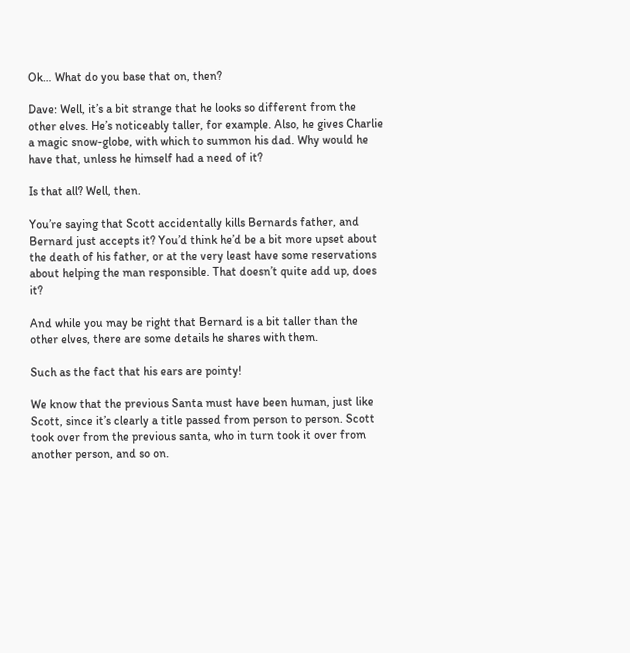Ok… What do you base that on, then?

Dave: Well, it’s a bit strange that he looks so different from the other elves. He’s noticeably taller, for example. Also, he gives Charlie a magic snow-globe, with which to summon his dad. Why would he have that, unless he himself had a need of it?

Is that all? Well, then.

You’re saying that Scott accidentally kills Bernards father, and Bernard just accepts it? You’d think he’d be a bit more upset about the death of his father, or at the very least have some reservations about helping the man responsible. That doesn’t quite add up, does it?

And while you may be right that Bernard is a bit taller than the other elves, there are some details he shares with them.

Such as the fact that his ears are pointy!

We know that the previous Santa must have been human, just like Scott, since it’s clearly a title passed from person to person. Scott took over from the previous santa, who in turn took it over from another person, and so on.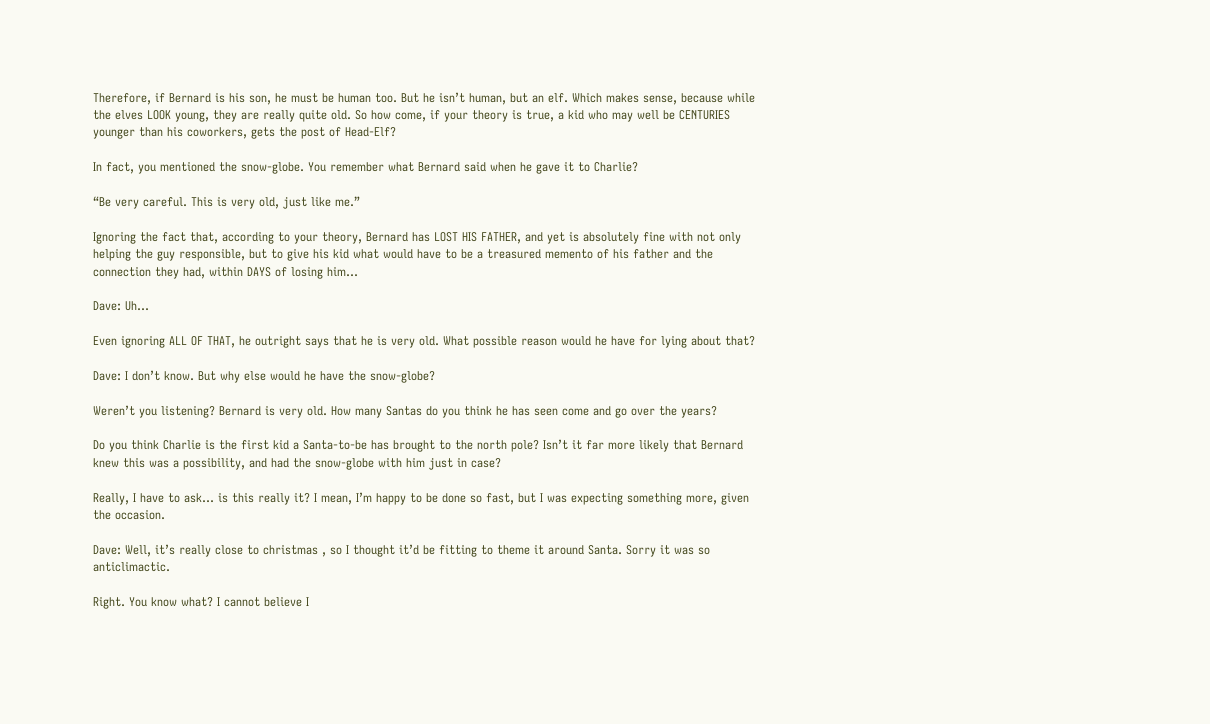Therefore, if Bernard is his son, he must be human too. But he isn’t human, but an elf. Which makes sense, because while the elves LOOK young, they are really quite old. So how come, if your theory is true, a kid who may well be CENTURIES younger than his coworkers, gets the post of Head-Elf?

In fact, you mentioned the snow-globe. You remember what Bernard said when he gave it to Charlie?

“Be very careful. This is very old, just like me.”

Ignoring the fact that, according to your theory, Bernard has LOST HIS FATHER, and yet is absolutely fine with not only helping the guy responsible, but to give his kid what would have to be a treasured memento of his father and the connection they had, within DAYS of losing him…

Dave: Uh…

Even ignoring ALL OF THAT, he outright says that he is very old. What possible reason would he have for lying about that?

Dave: I don’t know. But why else would he have the snow-globe?

Weren’t you listening? Bernard is very old. How many Santas do you think he has seen come and go over the years?

Do you think Charlie is the first kid a Santa-to-be has brought to the north pole? Isn’t it far more likely that Bernard knew this was a possibility, and had the snow-globe with him just in case?

Really, I have to ask… is this really it? I mean, I’m happy to be done so fast, but I was expecting something more, given the occasion.

Dave: Well, it’s really close to christmas , so I thought it’d be fitting to theme it around Santa. Sorry it was so anticlimactic.

Right. You know what? I cannot believe I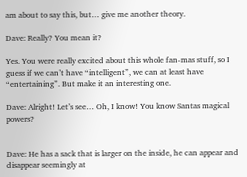am about to say this, but… give me another theory.

Dave: Really? You mean it?

Yes. You were really excited about this whole fan-mas stuff, so I guess if we can’t have “intelligent”, we can at least have “entertaining”. But make it an interesting one.

Dave: Alright! Let’s see… Oh, I know! You know Santas magical powers?


Dave: He has a sack that is larger on the inside, he can appear and disappear seemingly at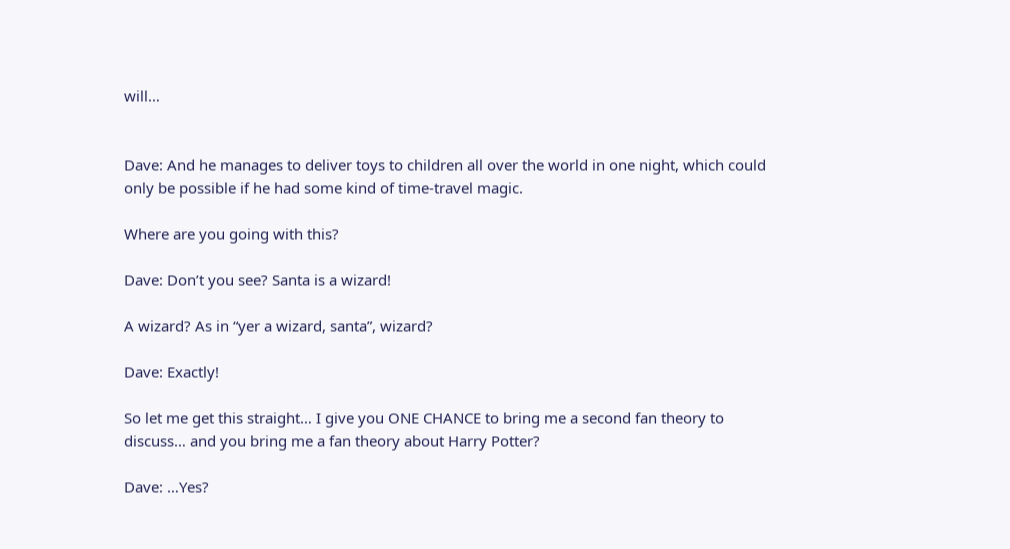will…


Dave: And he manages to deliver toys to children all over the world in one night, which could only be possible if he had some kind of time-travel magic.

Where are you going with this?

Dave: Don’t you see? Santa is a wizard!

A wizard? As in “yer a wizard, santa”, wizard?

Dave: Exactly!

So let me get this straight… I give you ONE CHANCE to bring me a second fan theory to discuss… and you bring me a fan theory about Harry Potter?

Dave: …Yes?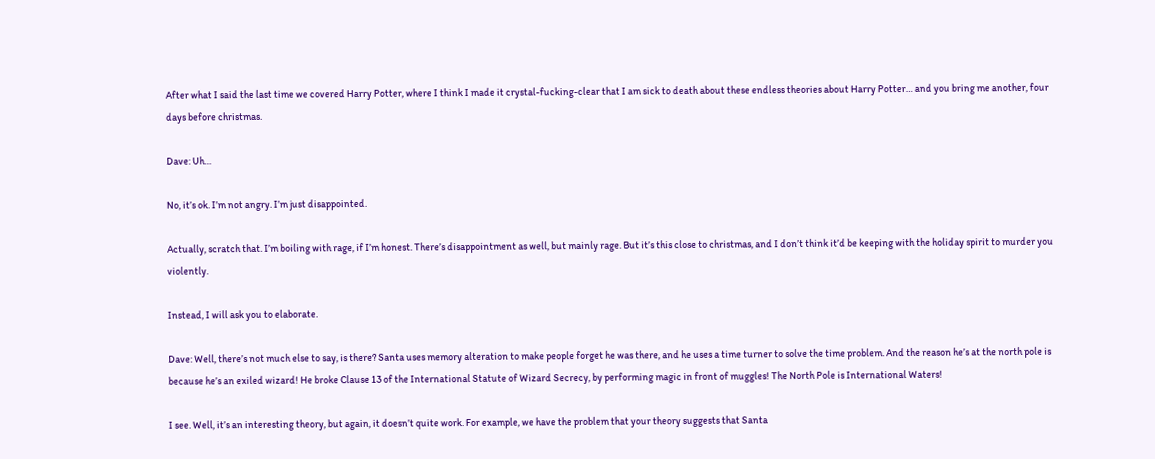After what I said the last time we covered Harry Potter, where I think I made it crystal-fucking-clear that I am sick to death about these endless theories about Harry Potter… and you bring me another, four days before christmas.

Dave: Uh…

No, it’s ok. I’m not angry. I’m just disappointed.

Actually, scratch that. I’m boiling with rage, if I’m honest. There’s disappointment as well, but mainly rage. But it’s this close to christmas, and I don’t think it’d be keeping with the holiday spirit to murder you violently.

Instead, I will ask you to elaborate.

Dave: Well, there’s not much else to say, is there? Santa uses memory alteration to make people forget he was there, and he uses a time turner to solve the time problem. And the reason he’s at the north pole is because he’s an exiled wizard! He broke Clause 13 of the International Statute of Wizard Secrecy, by performing magic in front of muggles! The North Pole is International Waters!

I see. Well, it’s an interesting theory, but again, it doesn’t quite work. For example, we have the problem that your theory suggests that Santa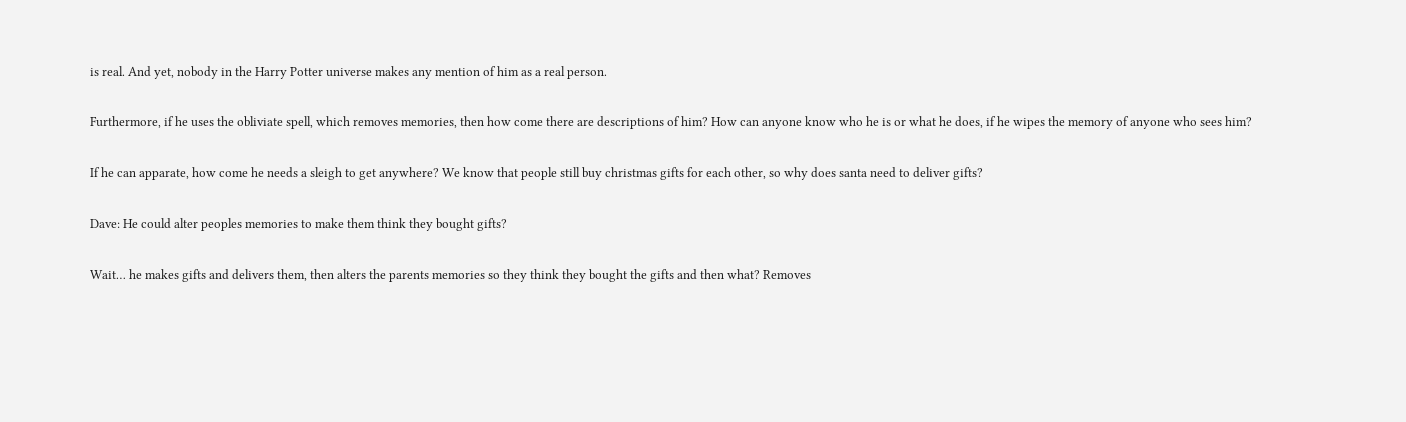is real. And yet, nobody in the Harry Potter universe makes any mention of him as a real person.

Furthermore, if he uses the obliviate spell, which removes memories, then how come there are descriptions of him? How can anyone know who he is or what he does, if he wipes the memory of anyone who sees him?

If he can apparate, how come he needs a sleigh to get anywhere? We know that people still buy christmas gifts for each other, so why does santa need to deliver gifts?

Dave: He could alter peoples memories to make them think they bought gifts?

Wait… he makes gifts and delivers them, then alters the parents memories so they think they bought the gifts and then what? Removes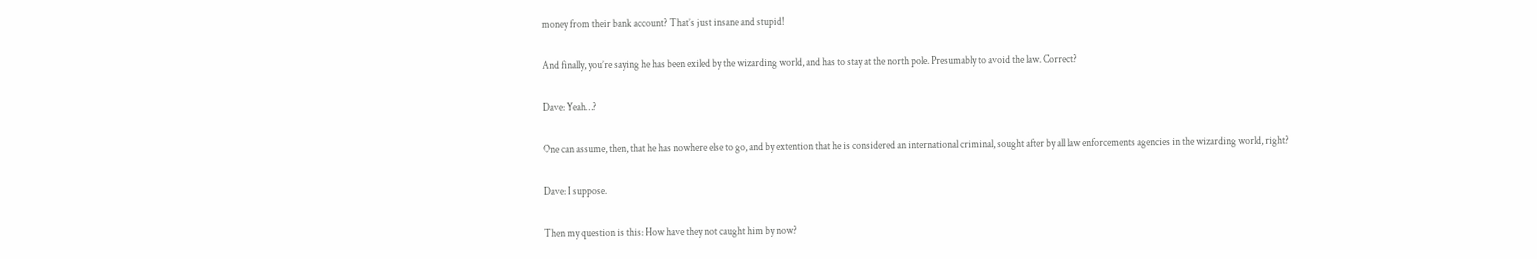money from their bank account? That’s just insane and stupid!

And finally, you’re saying he has been exiled by the wizarding world, and has to stay at the north pole. Presumably to avoid the law. Correct?

Dave: Yeah…?

One can assume, then, that he has nowhere else to go, and by extention that he is considered an international criminal, sought after by all law enforcements agencies in the wizarding world, right?

Dave: I suppose.

Then my question is this: How have they not caught him by now?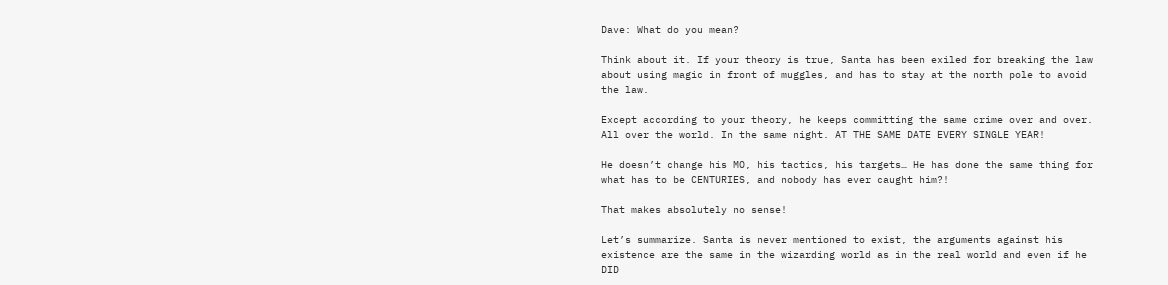Dave: What do you mean?

Think about it. If your theory is true, Santa has been exiled for breaking the law about using magic in front of muggles, and has to stay at the north pole to avoid the law.

Except according to your theory, he keeps committing the same crime over and over. All over the world. In the same night. AT THE SAME DATE EVERY SINGLE YEAR!

He doesn’t change his MO, his tactics, his targets… He has done the same thing for what has to be CENTURIES, and nobody has ever caught him?!

That makes absolutely no sense!

Let’s summarize. Santa is never mentioned to exist, the arguments against his existence are the same in the wizarding world as in the real world and even if he DID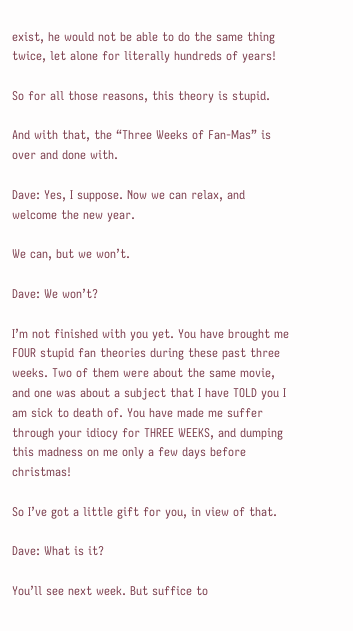exist, he would not be able to do the same thing twice, let alone for literally hundreds of years!

So for all those reasons, this theory is stupid.

And with that, the “Three Weeks of Fan-Mas” is over and done with.

Dave: Yes, I suppose. Now we can relax, and welcome the new year.

We can, but we won’t.

Dave: We won’t?

I’m not finished with you yet. You have brought me FOUR stupid fan theories during these past three weeks. Two of them were about the same movie, and one was about a subject that I have TOLD you I am sick to death of. You have made me suffer through your idiocy for THREE WEEKS, and dumping this madness on me only a few days before christmas!

So I’ve got a little gift for you, in view of that.

Dave: What is it?

You’ll see next week. But suffice to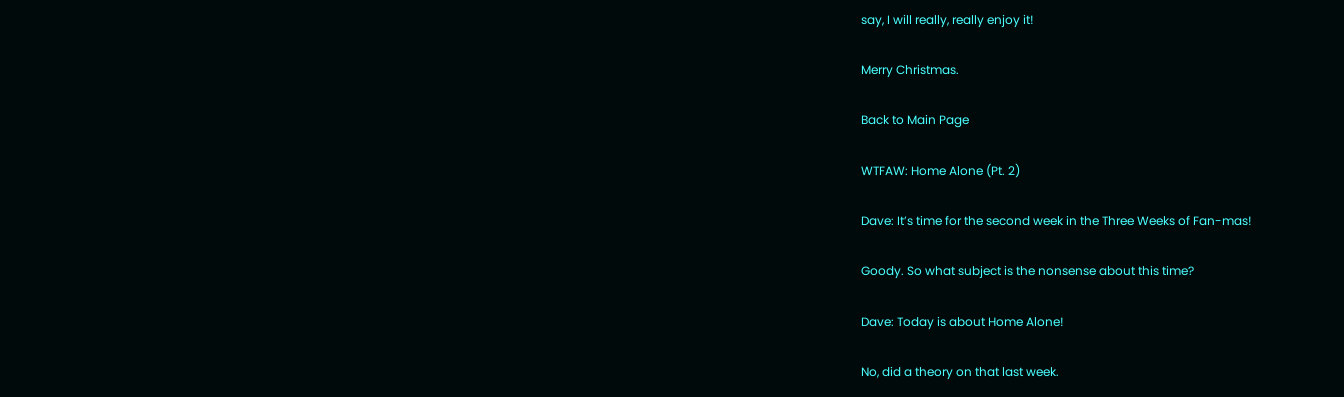say, I will really, really enjoy it!

Merry Christmas.

Back to Main Page

WTFAW: Home Alone (Pt. 2)

Dave: It’s time for the second week in the Three Weeks of Fan-mas!

Goody. So what subject is the nonsense about this time?

Dave: Today is about Home Alone!

No, did a theory on that last week.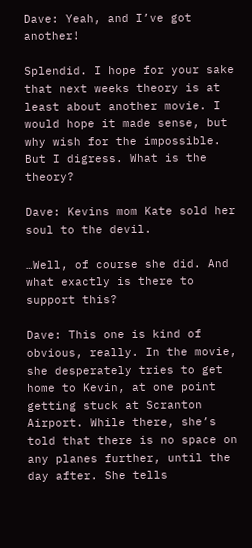Dave: Yeah, and I’ve got another!

Splendid. I hope for your sake that next weeks theory is at least about another movie. I would hope it made sense, but why wish for the impossible. But I digress. What is the theory?

Dave: Kevins mom Kate sold her soul to the devil.

…Well, of course she did. And what exactly is there to support this?

Dave: This one is kind of obvious, really. In the movie, she desperately tries to get home to Kevin, at one point getting stuck at Scranton Airport. While there, she’s told that there is no space on any planes further, until the day after. She tells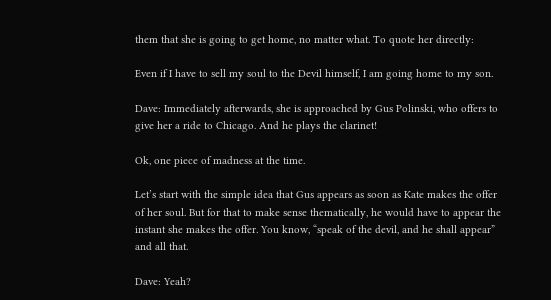them that she is going to get home, no matter what. To quote her directly:

Even if I have to sell my soul to the Devil himself, I am going home to my son.

Dave: Immediately afterwards, she is approached by Gus Polinski, who offers to give her a ride to Chicago. And he plays the clarinet!

Ok, one piece of madness at the time.

Let’s start with the simple idea that Gus appears as soon as Kate makes the offer of her soul. But for that to make sense thematically, he would have to appear the instant she makes the offer. You know, “speak of the devil, and he shall appear” and all that.

Dave: Yeah?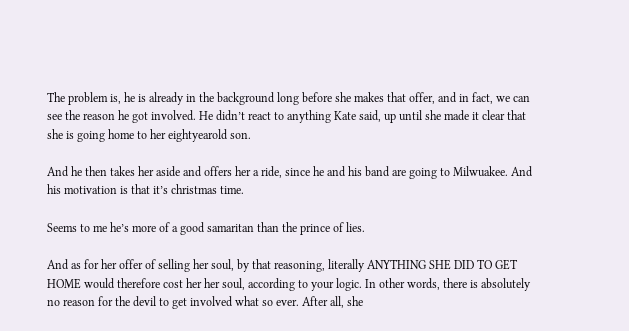The problem is, he is already in the background long before she makes that offer, and in fact, we can see the reason he got involved. He didn’t react to anything Kate said, up until she made it clear that she is going home to her eightyearold son.

And he then takes her aside and offers her a ride, since he and his band are going to Milwuakee. And his motivation is that it’s christmas time.

Seems to me he’s more of a good samaritan than the prince of lies.

And as for her offer of selling her soul, by that reasoning, literally ANYTHING SHE DID TO GET HOME would therefore cost her her soul, according to your logic. In other words, there is absolutely no reason for the devil to get involved what so ever. After all, she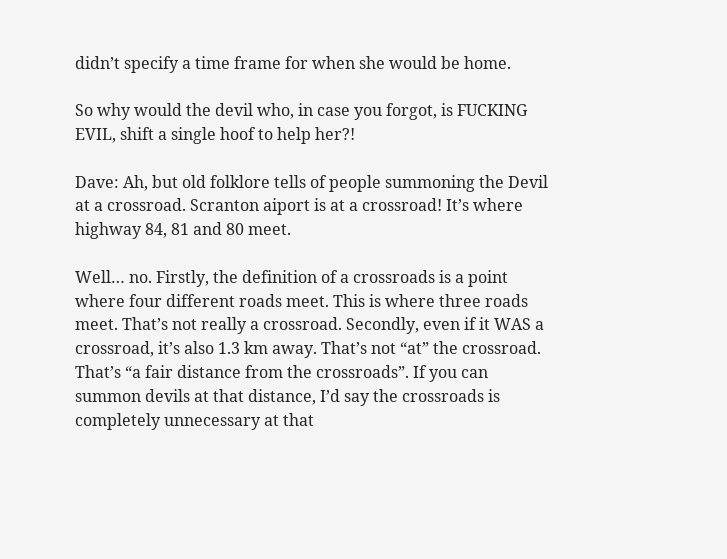didn’t specify a time frame for when she would be home.

So why would the devil who, in case you forgot, is FUCKING EVIL, shift a single hoof to help her?!

Dave: Ah, but old folklore tells of people summoning the Devil at a crossroad. Scranton aiport is at a crossroad! It’s where highway 84, 81 and 80 meet.

Well… no. Firstly, the definition of a crossroads is a point where four different roads meet. This is where three roads meet. That’s not really a crossroad. Secondly, even if it WAS a crossroad, it’s also 1.3 km away. That’s not “at” the crossroad. That’s “a fair distance from the crossroads”. If you can summon devils at that distance, I’d say the crossroads is completely unnecessary at that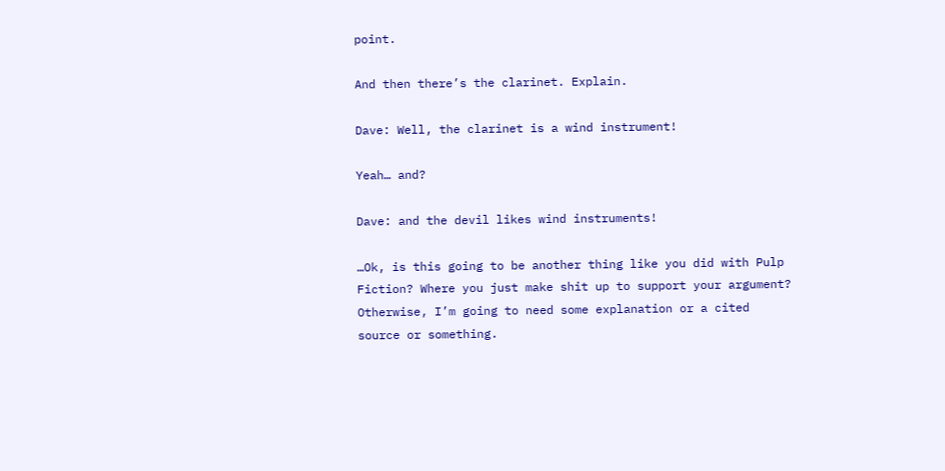point.

And then there’s the clarinet. Explain.

Dave: Well, the clarinet is a wind instrument!

Yeah… and?

Dave: and the devil likes wind instruments!

…Ok, is this going to be another thing like you did with Pulp Fiction? Where you just make shit up to support your argument? Otherwise, I’m going to need some explanation or a cited source or something.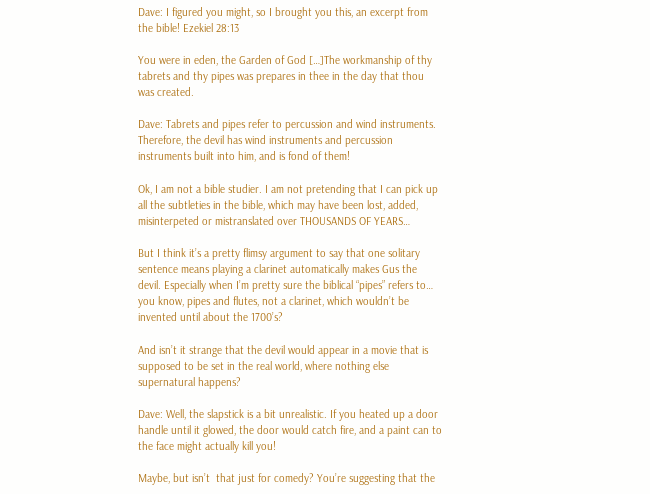Dave: I figured you might, so I brought you this, an excerpt from the bible! Ezekiel 28:13

You were in eden, the Garden of God […]The workmanship of thy tabrets and thy pipes was prepares in thee in the day that thou was created.

Dave: Tabrets and pipes refer to percussion and wind instruments. Therefore, the devil has wind instruments and percussion instruments built into him, and is fond of them!

Ok, I am not a bible studier. I am not pretending that I can pick up all the subtleties in the bible, which may have been lost, added, misinterpeted or mistranslated over THOUSANDS OF YEARS…

But I think it’s a pretty flimsy argument to say that one solitary sentence means playing a clarinet automatically makes Gus the devil. Especially when I’m pretty sure the biblical “pipes” refers to… you know, pipes and flutes, not a clarinet, which wouldn’t be invented until about the 1700’s?

And isn’t it strange that the devil would appear in a movie that is supposed to be set in the real world, where nothing else supernatural happens?

Dave: Well, the slapstick is a bit unrealistic. If you heated up a door handle until it glowed, the door would catch fire, and a paint can to the face might actually kill you!

Maybe, but isn’t  that just for comedy? You’re suggesting that the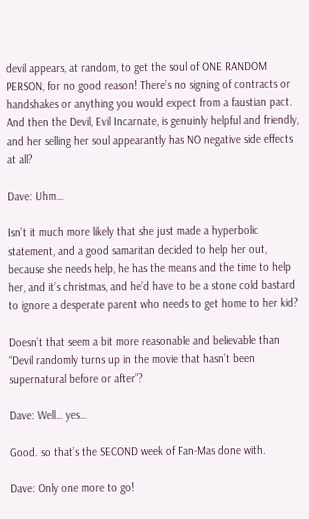devil appears, at random, to get the soul of ONE RANDOM PERSON, for no good reason! There’s no signing of contracts or handshakes or anything you would expect from a faustian pact. And then the Devil, Evil Incarnate, is genuinly helpful and friendly, and her selling her soul appearantly has NO negative side effects at all?

Dave: Uhm…

Isn’t it much more likely that she just made a hyperbolic statement, and a good samaritan decided to help her out, because she needs help, he has the means and the time to help her, and it’s christmas, and he’d have to be a stone cold bastard to ignore a desperate parent who needs to get home to her kid?

Doesn’t that seem a bit more reasonable and believable than “Devil randomly turns up in the movie that hasn’t been supernatural before or after”?

Dave: Well… yes…

Good. so that’s the SECOND week of Fan-Mas done with.

Dave: Only one more to go!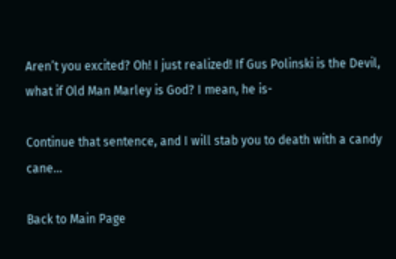Aren’t you excited? Oh! I just realized! If Gus Polinski is the Devil, what if Old Man Marley is God? I mean, he is-

Continue that sentence, and I will stab you to death with a candy cane…

Back to Main Page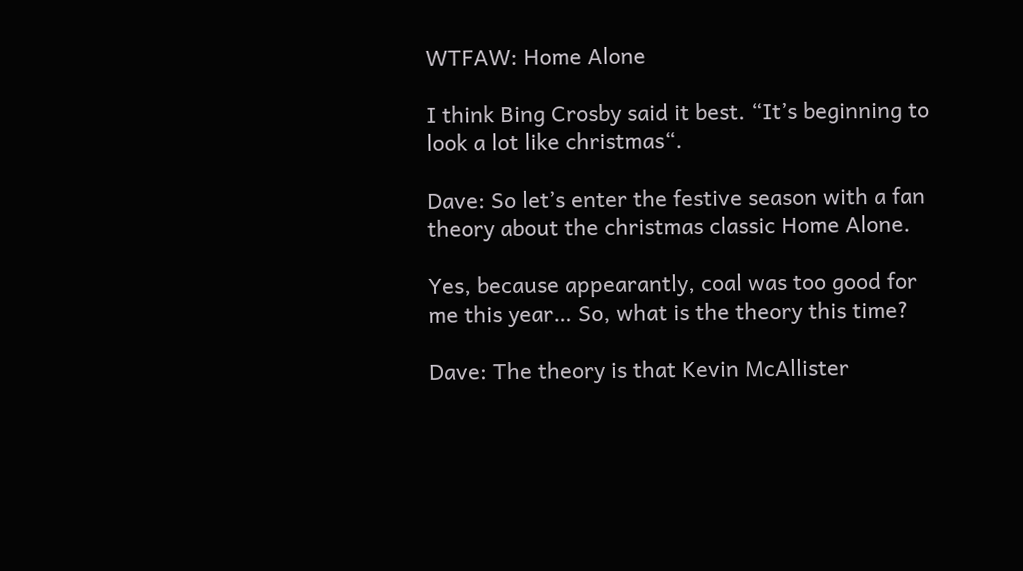WTFAW: Home Alone

I think Bing Crosby said it best. “It’s beginning to look a lot like christmas“.

Dave: So let’s enter the festive season with a fan theory about the christmas classic Home Alone.

Yes, because appearantly, coal was too good for me this year… So, what is the theory this time?

Dave: The theory is that Kevin McAllister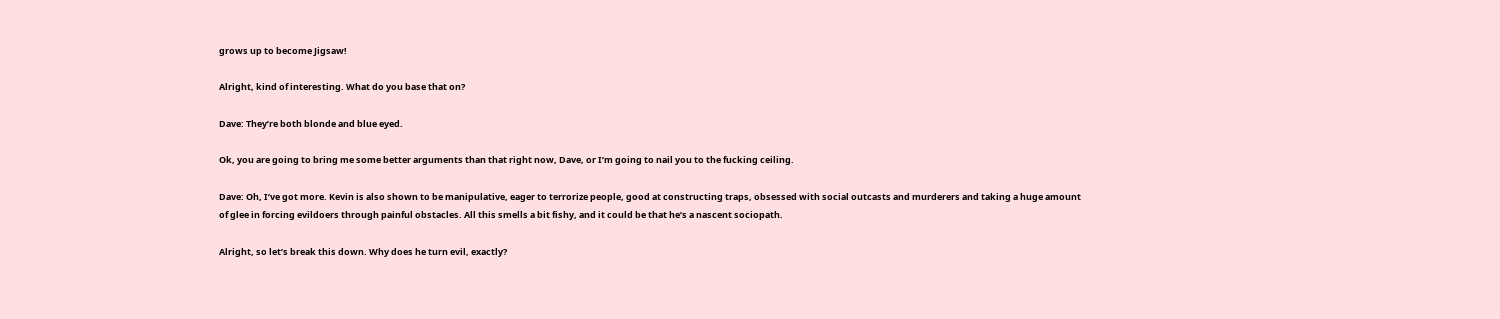grows up to become Jigsaw!

Alright, kind of interesting. What do you base that on?

Dave: They’re both blonde and blue eyed.

Ok, you are going to bring me some better arguments than that right now, Dave, or I’m going to nail you to the fucking ceiling.

Dave: Oh, I’ve got more. Kevin is also shown to be manipulative, eager to terrorize people, good at constructing traps, obsessed with social outcasts and murderers and taking a huge amount of glee in forcing evildoers through painful obstacles. All this smells a bit fishy, and it could be that he’s a nascent sociopath.

Alright, so let’s break this down. Why does he turn evil, exactly?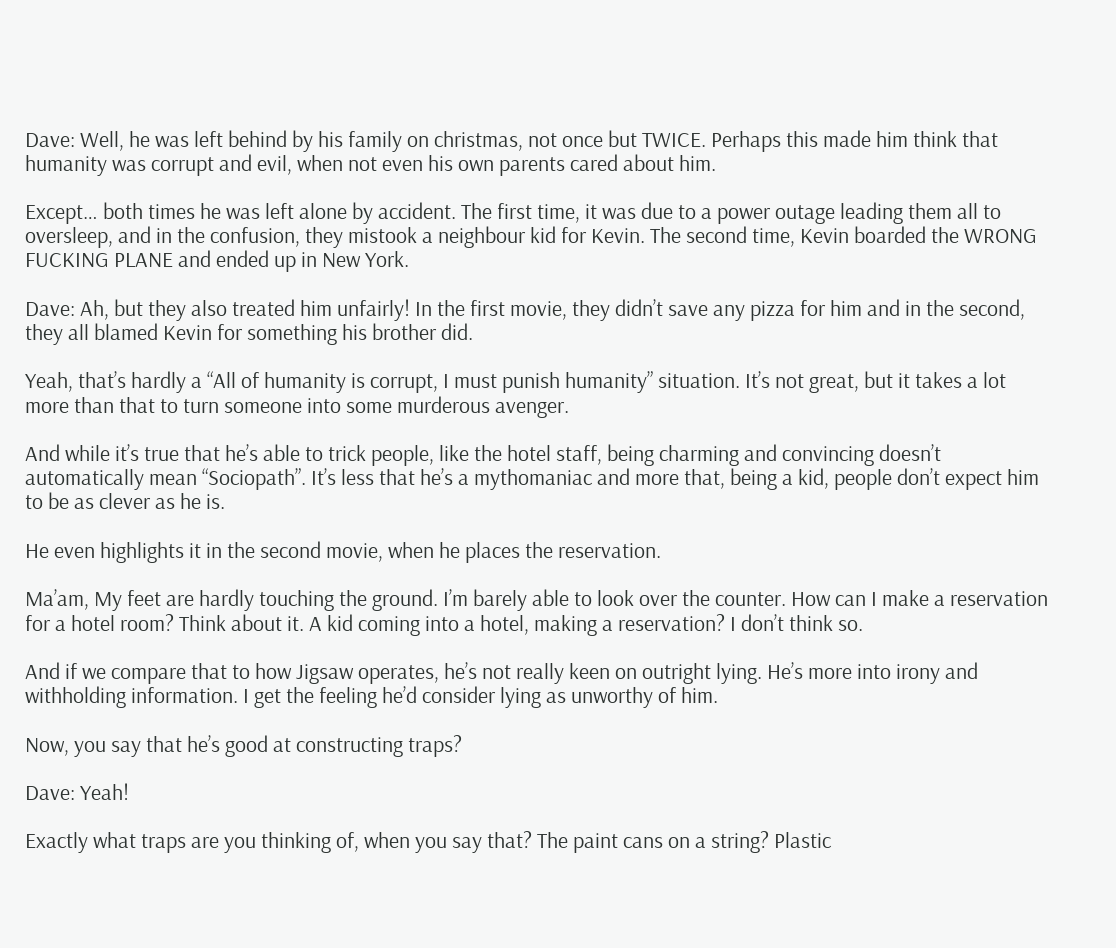Dave: Well, he was left behind by his family on christmas, not once but TWICE. Perhaps this made him think that humanity was corrupt and evil, when not even his own parents cared about him.

Except… both times he was left alone by accident. The first time, it was due to a power outage leading them all to oversleep, and in the confusion, they mistook a neighbour kid for Kevin. The second time, Kevin boarded the WRONG FUCKING PLANE and ended up in New York.

Dave: Ah, but they also treated him unfairly! In the first movie, they didn’t save any pizza for him and in the second, they all blamed Kevin for something his brother did.

Yeah, that’s hardly a “All of humanity is corrupt, I must punish humanity” situation. It’s not great, but it takes a lot more than that to turn someone into some murderous avenger.

And while it’s true that he’s able to trick people, like the hotel staff, being charming and convincing doesn’t automatically mean “Sociopath”. It’s less that he’s a mythomaniac and more that, being a kid, people don’t expect him to be as clever as he is.

He even highlights it in the second movie, when he places the reservation.

Ma’am, My feet are hardly touching the ground. I’m barely able to look over the counter. How can I make a reservation for a hotel room? Think about it. A kid coming into a hotel, making a reservation? I don’t think so.

And if we compare that to how Jigsaw operates, he’s not really keen on outright lying. He’s more into irony and withholding information. I get the feeling he’d consider lying as unworthy of him.

Now, you say that he’s good at constructing traps?

Dave: Yeah!

Exactly what traps are you thinking of, when you say that? The paint cans on a string? Plastic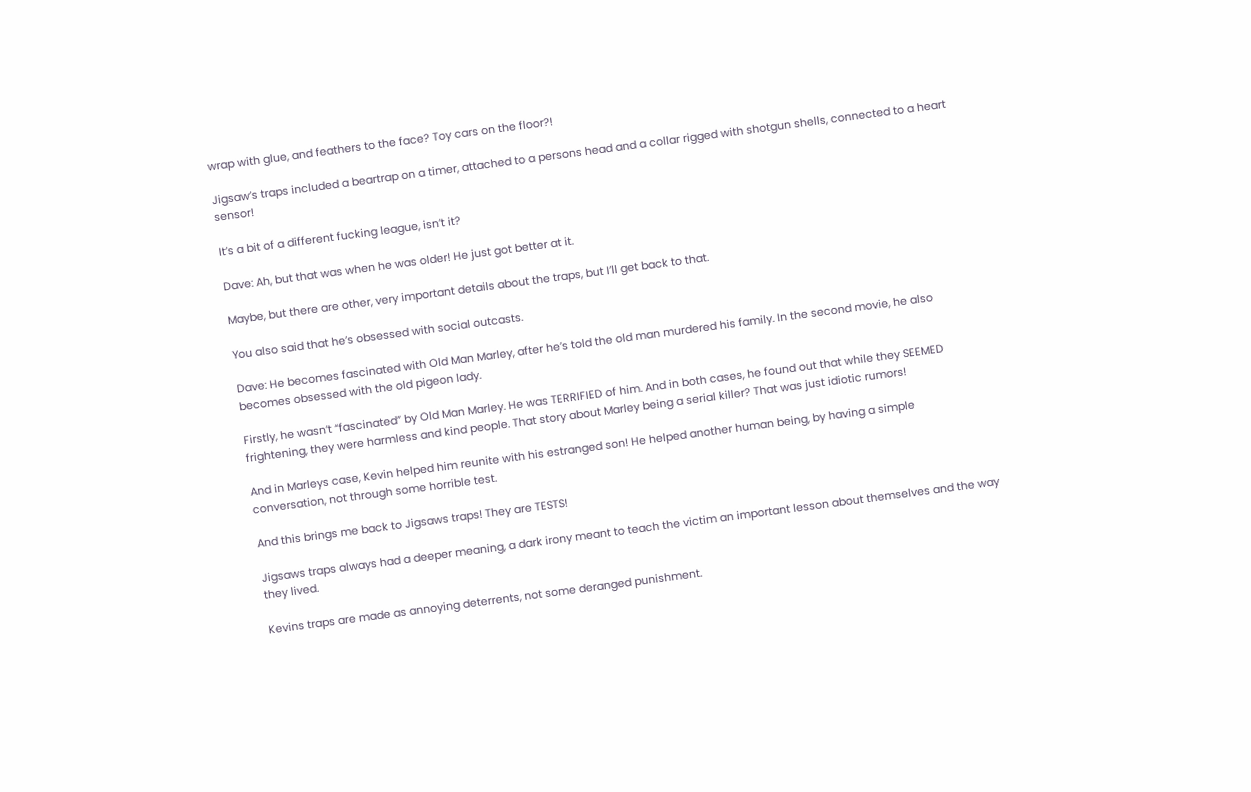wrap with glue, and feathers to the face? Toy cars on the floor?!

Jigsaw’s traps included a beartrap on a timer, attached to a persons head and a collar rigged with shotgun shells, connected to a heart sensor!

It’s a bit of a different fucking league, isn’t it?

Dave: Ah, but that was when he was older! He just got better at it.

Maybe, but there are other, very important details about the traps, but I’ll get back to that.

You also said that he’s obsessed with social outcasts.

Dave: He becomes fascinated with Old Man Marley, after he’s told the old man murdered his family. In the second movie, he also becomes obsessed with the old pigeon lady.

Firstly, he wasn’t “fascinated” by Old Man Marley. He was TERRIFIED of him. And in both cases, he found out that while they SEEMED frightening, they were harmless and kind people. That story about Marley being a serial killer? That was just idiotic rumors!

And in Marleys case, Kevin helped him reunite with his estranged son! He helped another human being, by having a simple conversation, not through some horrible test.

And this brings me back to Jigsaws traps! They are TESTS!

Jigsaws traps always had a deeper meaning, a dark irony meant to teach the victim an important lesson about themselves and the way they lived.

Kevins traps are made as annoying deterrents, not some deranged punishment.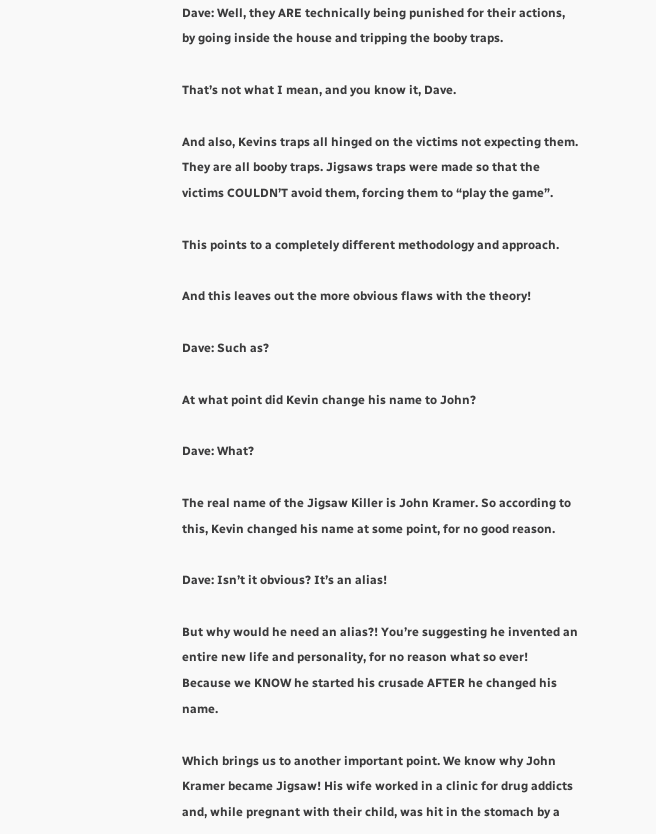Dave: Well, they ARE technically being punished for their actions, by going inside the house and tripping the booby traps.

That’s not what I mean, and you know it, Dave.

And also, Kevins traps all hinged on the victims not expecting them. They are all booby traps. Jigsaws traps were made so that the victims COULDN’T avoid them, forcing them to “play the game”.

This points to a completely different methodology and approach.

And this leaves out the more obvious flaws with the theory!

Dave: Such as?

At what point did Kevin change his name to John?

Dave: What?

The real name of the Jigsaw Killer is John Kramer. So according to this, Kevin changed his name at some point, for no good reason.

Dave: Isn’t it obvious? It’s an alias!

But why would he need an alias?! You’re suggesting he invented an entire new life and personality, for no reason what so ever! Because we KNOW he started his crusade AFTER he changed his name.

Which brings us to another important point. We know why John Kramer became Jigsaw! His wife worked in a clinic for drug addicts and, while pregnant with their child, was hit in the stomach by a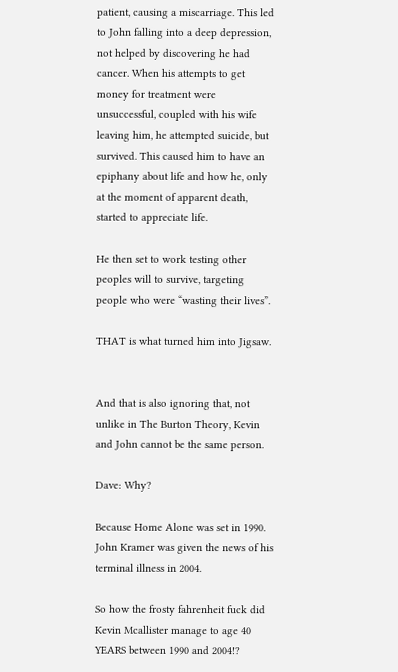patient, causing a miscarriage. This led to John falling into a deep depression, not helped by discovering he had cancer. When his attempts to get money for treatment were unsuccessful, coupled with his wife leaving him, he attempted suicide, but survived. This caused him to have an epiphany about life and how he, only at the moment of apparent death, started to appreciate life.

He then set to work testing other peoples will to survive, targeting people who were “wasting their lives”.

THAT is what turned him into Jigsaw.


And that is also ignoring that, not unlike in The Burton Theory, Kevin and John cannot be the same person.

Dave: Why?

Because Home Alone was set in 1990. John Kramer was given the news of his terminal illness in 2004.

So how the frosty fahrenheit fuck did Kevin Mcallister manage to age 40 YEARS between 1990 and 2004!?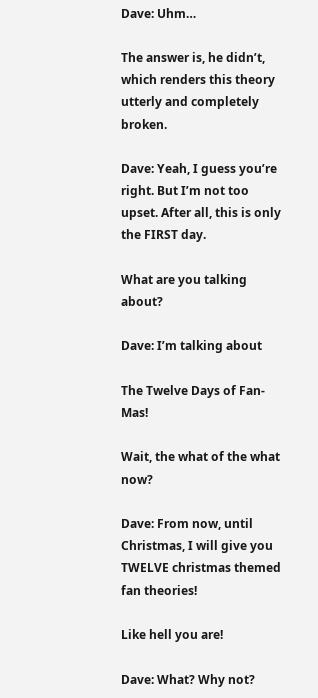Dave: Uhm…

The answer is, he didn’t, which renders this theory utterly and completely broken.

Dave: Yeah, I guess you’re right. But I’m not too upset. After all, this is only the FIRST day.

What are you talking about?

Dave: I’m talking about

The Twelve Days of Fan-Mas!

Wait, the what of the what now?

Dave: From now, until Christmas, I will give you TWELVE christmas themed fan theories!

Like hell you are!

Dave: What? Why not?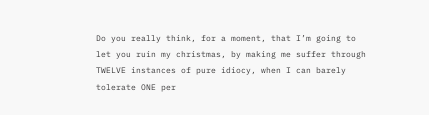Do you really think, for a moment, that I’m going to let you ruin my christmas, by making me suffer through TWELVE instances of pure idiocy, when I can barely tolerate ONE per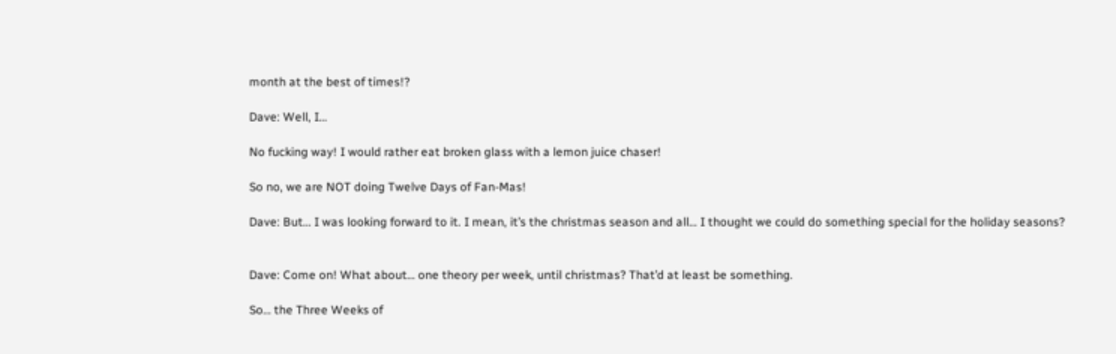month at the best of times!?

Dave: Well, I…

No fucking way! I would rather eat broken glass with a lemon juice chaser!

So no, we are NOT doing Twelve Days of Fan-Mas!

Dave: But… I was looking forward to it. I mean, it’s the christmas season and all… I thought we could do something special for the holiday seasons?


Dave: Come on! What about… one theory per week, until christmas? That’d at least be something.

So… the Three Weeks of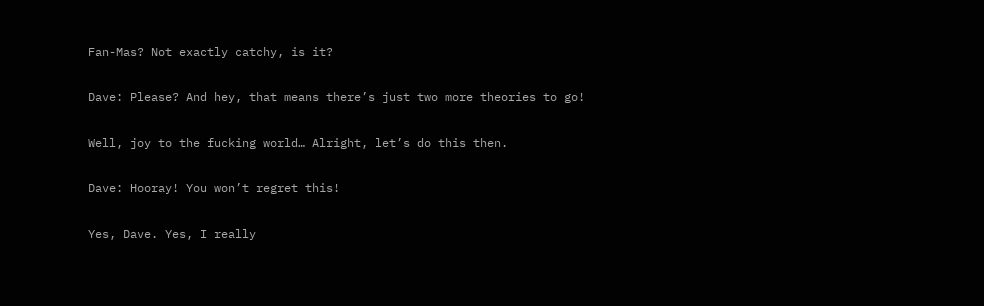Fan-Mas? Not exactly catchy, is it?

Dave: Please? And hey, that means there’s just two more theories to go!

Well, joy to the fucking world… Alright, let’s do this then.

Dave: Hooray! You won’t regret this!

Yes, Dave. Yes, I really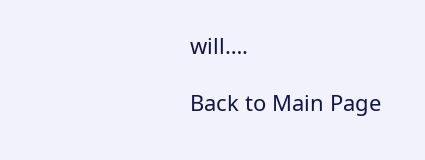will….

Back to Main Page